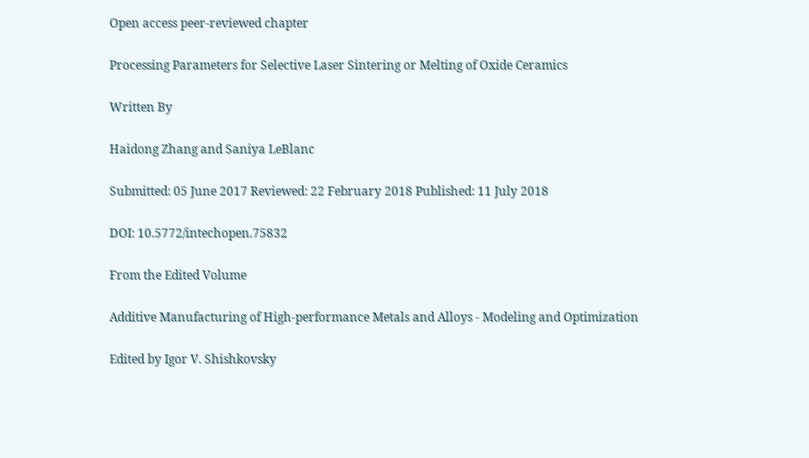Open access peer-reviewed chapter

Processing Parameters for Selective Laser Sintering or Melting of Oxide Ceramics

Written By

Haidong Zhang and Saniya LeBlanc

Submitted: 05 June 2017 Reviewed: 22 February 2018 Published: 11 July 2018

DOI: 10.5772/intechopen.75832

From the Edited Volume

Additive Manufacturing of High-performance Metals and Alloys - Modeling and Optimization

Edited by Igor V. Shishkovsky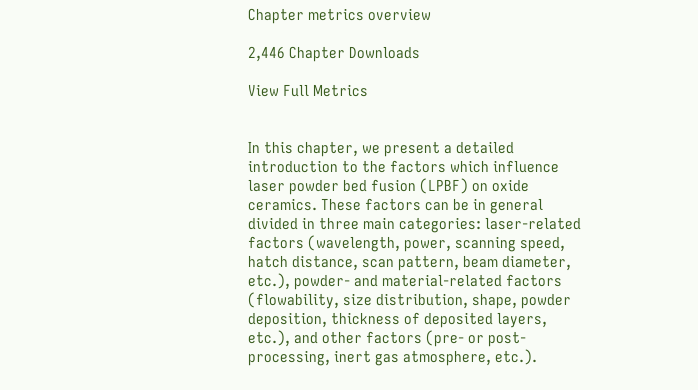Chapter metrics overview

2,446 Chapter Downloads

View Full Metrics


In this chapter, we present a detailed introduction to the factors which influence laser powder bed fusion (LPBF) on oxide ceramics. These factors can be in general divided in three main categories: laser-related factors (wavelength, power, scanning speed, hatch distance, scan pattern, beam diameter, etc.), powder- and material-related factors (flowability, size distribution, shape, powder deposition, thickness of deposited layers, etc.), and other factors (pre- or post-processing, inert gas atmosphere, etc.).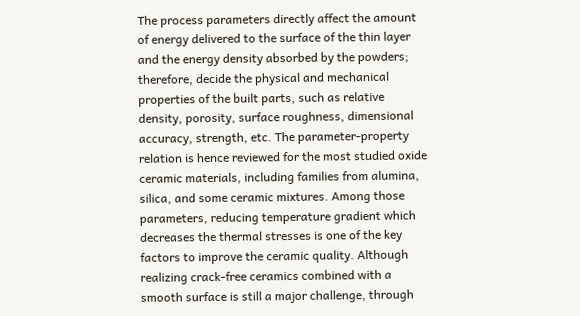The process parameters directly affect the amount of energy delivered to the surface of the thin layer and the energy density absorbed by the powders; therefore, decide the physical and mechanical properties of the built parts, such as relative density, porosity, surface roughness, dimensional accuracy, strength, etc. The parameter-property relation is hence reviewed for the most studied oxide ceramic materials, including families from alumina, silica, and some ceramic mixtures. Among those parameters, reducing temperature gradient which decreases the thermal stresses is one of the key factors to improve the ceramic quality. Although realizing crack-free ceramics combined with a smooth surface is still a major challenge, through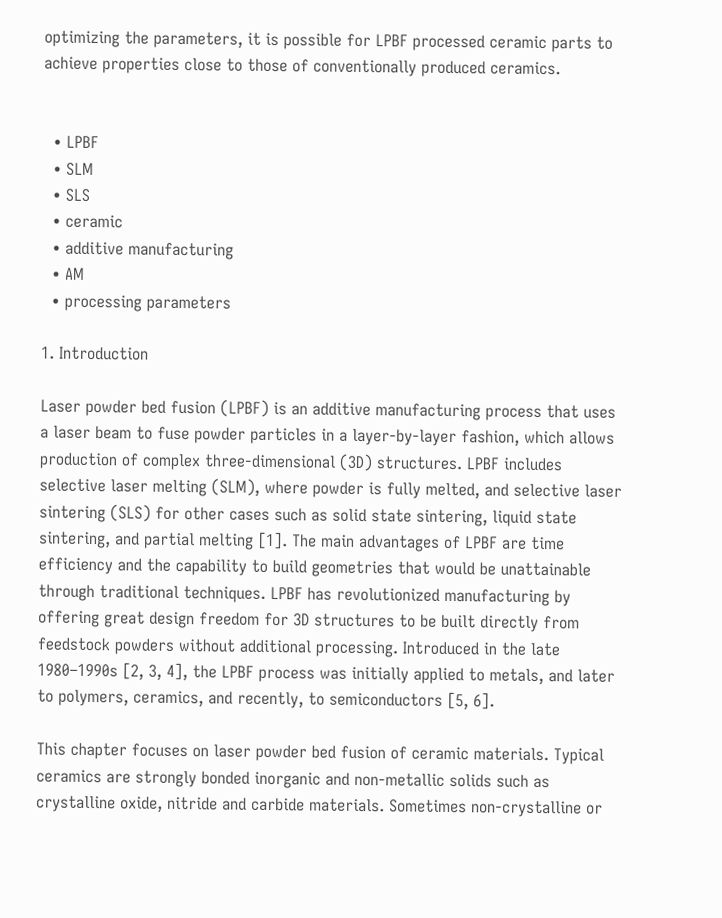optimizing the parameters, it is possible for LPBF processed ceramic parts to achieve properties close to those of conventionally produced ceramics.


  • LPBF
  • SLM
  • SLS
  • ceramic
  • additive manufacturing
  • AM
  • processing parameters

1. Introduction

Laser powder bed fusion (LPBF) is an additive manufacturing process that uses a laser beam to fuse powder particles in a layer-by-layer fashion, which allows production of complex three-dimensional (3D) structures. LPBF includes selective laser melting (SLM), where powder is fully melted, and selective laser sintering (SLS) for other cases such as solid state sintering, liquid state sintering, and partial melting [1]. The main advantages of LPBF are time efficiency and the capability to build geometries that would be unattainable through traditional techniques. LPBF has revolutionized manufacturing by offering great design freedom for 3D structures to be built directly from feedstock powders without additional processing. Introduced in the late 1980–1990s [2, 3, 4], the LPBF process was initially applied to metals, and later to polymers, ceramics, and recently, to semiconductors [5, 6].

This chapter focuses on laser powder bed fusion of ceramic materials. Typical ceramics are strongly bonded inorganic and non-metallic solids such as crystalline oxide, nitride and carbide materials. Sometimes non-crystalline or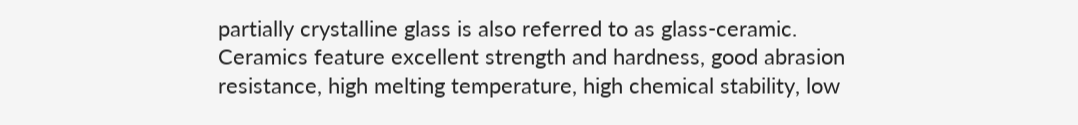partially crystalline glass is also referred to as glass-ceramic. Ceramics feature excellent strength and hardness, good abrasion resistance, high melting temperature, high chemical stability, low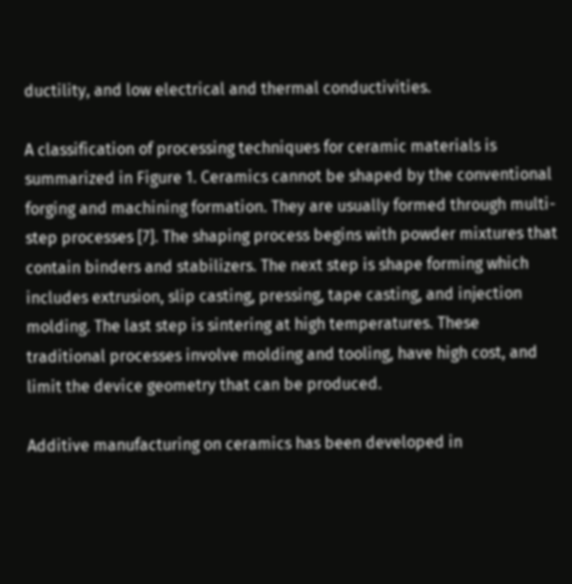ductility, and low electrical and thermal conductivities.

A classification of processing techniques for ceramic materials is summarized in Figure 1. Ceramics cannot be shaped by the conventional forging and machining formation. They are usually formed through multi-step processes [7]. The shaping process begins with powder mixtures that contain binders and stabilizers. The next step is shape forming which includes extrusion, slip casting, pressing, tape casting, and injection molding. The last step is sintering at high temperatures. These traditional processes involve molding and tooling, have high cost, and limit the device geometry that can be produced.

Additive manufacturing on ceramics has been developed in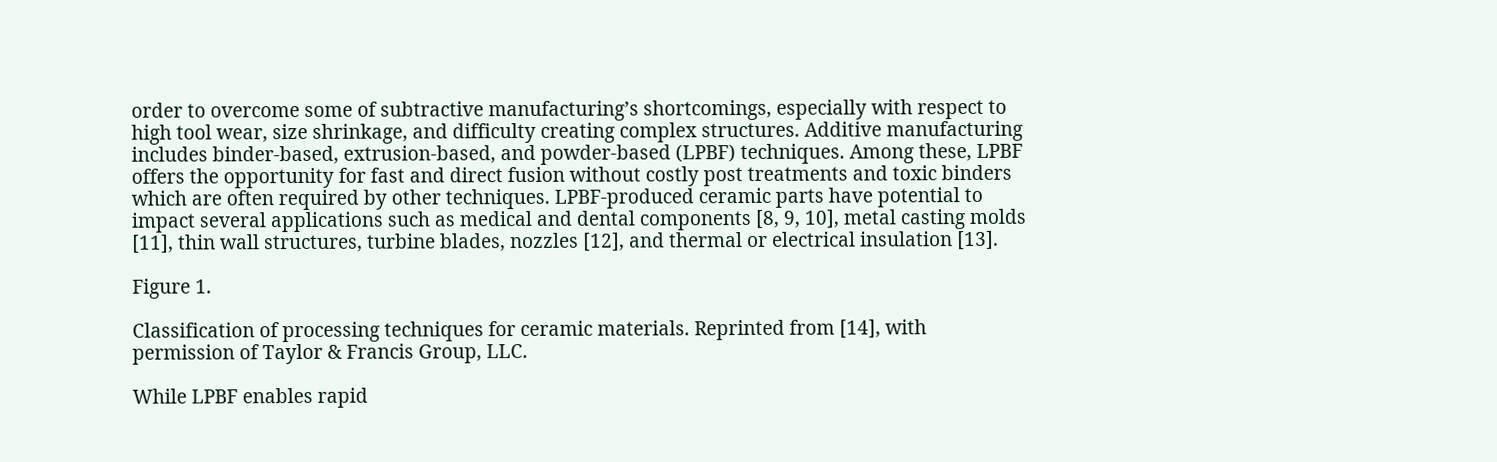order to overcome some of subtractive manufacturing’s shortcomings, especially with respect to high tool wear, size shrinkage, and difficulty creating complex structures. Additive manufacturing includes binder-based, extrusion-based, and powder-based (LPBF) techniques. Among these, LPBF offers the opportunity for fast and direct fusion without costly post treatments and toxic binders which are often required by other techniques. LPBF-produced ceramic parts have potential to impact several applications such as medical and dental components [8, 9, 10], metal casting molds [11], thin wall structures, turbine blades, nozzles [12], and thermal or electrical insulation [13].

Figure 1.

Classification of processing techniques for ceramic materials. Reprinted from [14], with permission of Taylor & Francis Group, LLC.

While LPBF enables rapid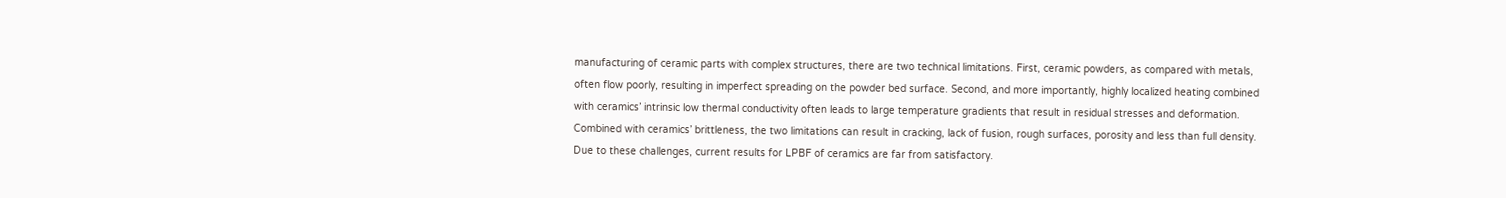manufacturing of ceramic parts with complex structures, there are two technical limitations. First, ceramic powders, as compared with metals, often flow poorly, resulting in imperfect spreading on the powder bed surface. Second, and more importantly, highly localized heating combined with ceramics’ intrinsic low thermal conductivity often leads to large temperature gradients that result in residual stresses and deformation. Combined with ceramics’ brittleness, the two limitations can result in cracking, lack of fusion, rough surfaces, porosity and less than full density. Due to these challenges, current results for LPBF of ceramics are far from satisfactory.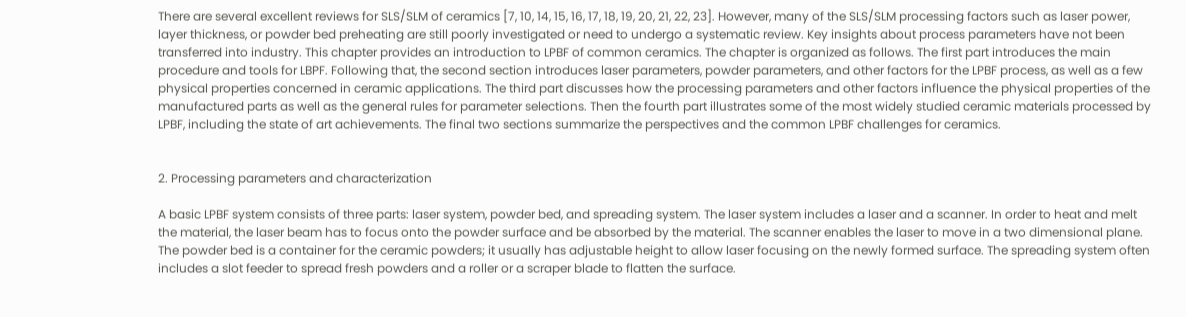There are several excellent reviews for SLS/SLM of ceramics [7, 10, 14, 15, 16, 17, 18, 19, 20, 21, 22, 23]. However, many of the SLS/SLM processing factors such as laser power, layer thickness, or powder bed preheating are still poorly investigated or need to undergo a systematic review. Key insights about process parameters have not been transferred into industry. This chapter provides an introduction to LPBF of common ceramics. The chapter is organized as follows. The first part introduces the main procedure and tools for LBPF. Following that, the second section introduces laser parameters, powder parameters, and other factors for the LPBF process, as well as a few physical properties concerned in ceramic applications. The third part discusses how the processing parameters and other factors influence the physical properties of the manufactured parts as well as the general rules for parameter selections. Then the fourth part illustrates some of the most widely studied ceramic materials processed by LPBF, including the state of art achievements. The final two sections summarize the perspectives and the common LPBF challenges for ceramics.


2. Processing parameters and characterization

A basic LPBF system consists of three parts: laser system, powder bed, and spreading system. The laser system includes a laser and a scanner. In order to heat and melt the material, the laser beam has to focus onto the powder surface and be absorbed by the material. The scanner enables the laser to move in a two dimensional plane. The powder bed is a container for the ceramic powders; it usually has adjustable height to allow laser focusing on the newly formed surface. The spreading system often includes a slot feeder to spread fresh powders and a roller or a scraper blade to flatten the surface.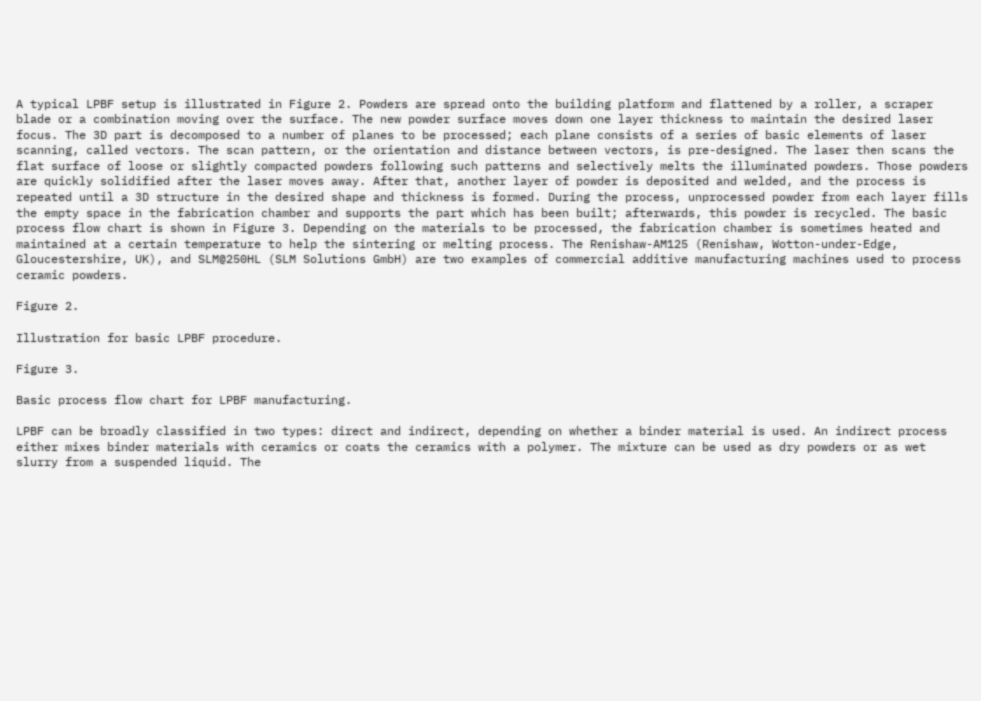A typical LPBF setup is illustrated in Figure 2. Powders are spread onto the building platform and flattened by a roller, a scraper blade or a combination moving over the surface. The new powder surface moves down one layer thickness to maintain the desired laser focus. The 3D part is decomposed to a number of planes to be processed; each plane consists of a series of basic elements of laser scanning, called vectors. The scan pattern, or the orientation and distance between vectors, is pre-designed. The laser then scans the flat surface of loose or slightly compacted powders following such patterns and selectively melts the illuminated powders. Those powders are quickly solidified after the laser moves away. After that, another layer of powder is deposited and welded, and the process is repeated until a 3D structure in the desired shape and thickness is formed. During the process, unprocessed powder from each layer fills the empty space in the fabrication chamber and supports the part which has been built; afterwards, this powder is recycled. The basic process flow chart is shown in Figure 3. Depending on the materials to be processed, the fabrication chamber is sometimes heated and maintained at a certain temperature to help the sintering or melting process. The Renishaw-AM125 (Renishaw, Wotton-under-Edge, Gloucestershire, UK), and SLM@250HL (SLM Solutions GmbH) are two examples of commercial additive manufacturing machines used to process ceramic powders.

Figure 2.

Illustration for basic LPBF procedure.

Figure 3.

Basic process flow chart for LPBF manufacturing.

LPBF can be broadly classified in two types: direct and indirect, depending on whether a binder material is used. An indirect process either mixes binder materials with ceramics or coats the ceramics with a polymer. The mixture can be used as dry powders or as wet slurry from a suspended liquid. The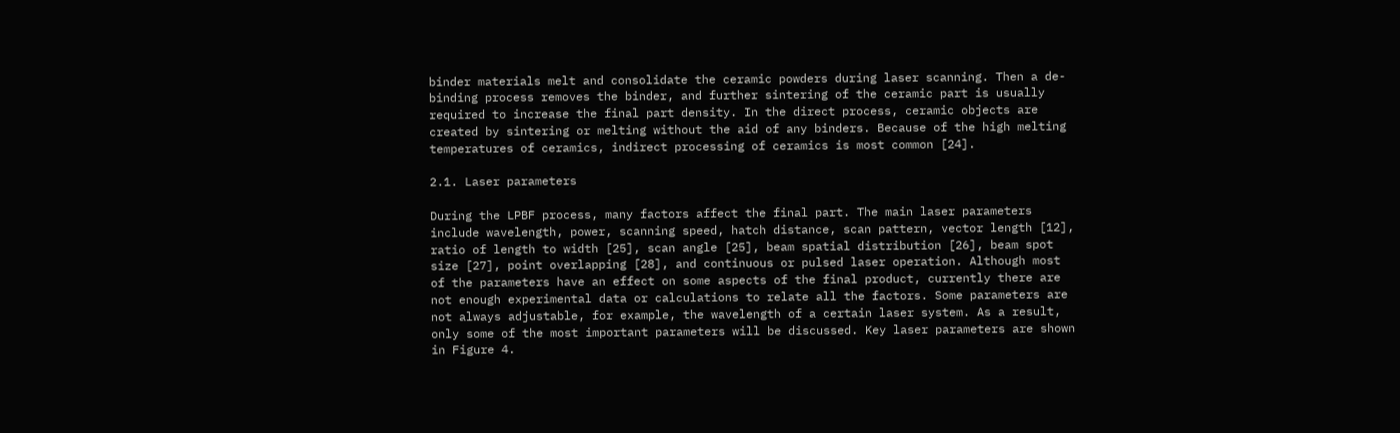binder materials melt and consolidate the ceramic powders during laser scanning. Then a de-binding process removes the binder, and further sintering of the ceramic part is usually required to increase the final part density. In the direct process, ceramic objects are created by sintering or melting without the aid of any binders. Because of the high melting temperatures of ceramics, indirect processing of ceramics is most common [24].

2.1. Laser parameters

During the LPBF process, many factors affect the final part. The main laser parameters include wavelength, power, scanning speed, hatch distance, scan pattern, vector length [12], ratio of length to width [25], scan angle [25], beam spatial distribution [26], beam spot size [27], point overlapping [28], and continuous or pulsed laser operation. Although most of the parameters have an effect on some aspects of the final product, currently there are not enough experimental data or calculations to relate all the factors. Some parameters are not always adjustable, for example, the wavelength of a certain laser system. As a result, only some of the most important parameters will be discussed. Key laser parameters are shown in Figure 4.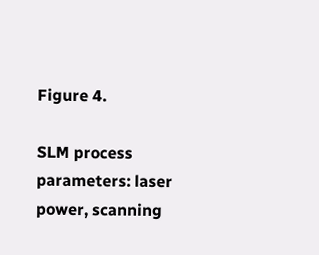Figure 4.

SLM process parameters: laser power, scanning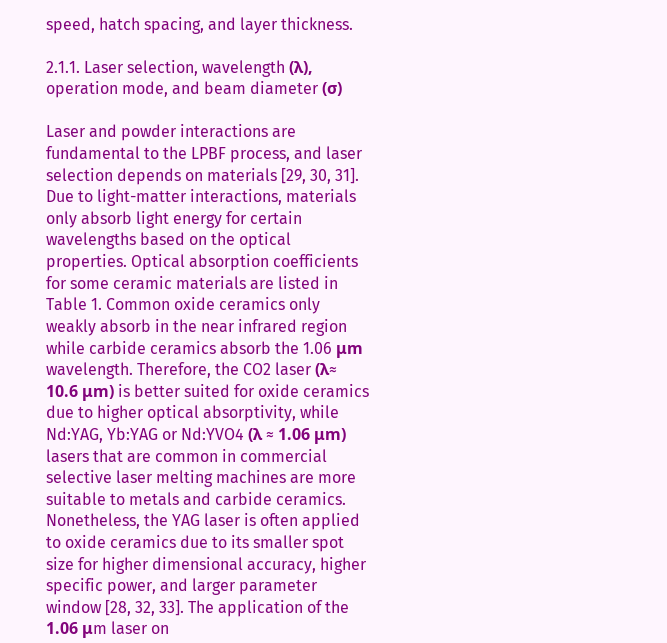speed, hatch spacing, and layer thickness.

2.1.1. Laser selection, wavelength (λ), operation mode, and beam diameter (σ)

Laser and powder interactions are fundamental to the LPBF process, and laser selection depends on materials [29, 30, 31]. Due to light-matter interactions, materials only absorb light energy for certain wavelengths based on the optical properties. Optical absorption coefficients for some ceramic materials are listed in Table 1. Common oxide ceramics only weakly absorb in the near infrared region while carbide ceramics absorb the 1.06 μm wavelength. Therefore, the CO2 laser (λ≈ 10.6 μm) is better suited for oxide ceramics due to higher optical absorptivity, while Nd:YAG, Yb:YAG or Nd:YVO4 (λ ≈ 1.06 μm) lasers that are common in commercial selective laser melting machines are more suitable to metals and carbide ceramics. Nonetheless, the YAG laser is often applied to oxide ceramics due to its smaller spot size for higher dimensional accuracy, higher specific power, and larger parameter window [28, 32, 33]. The application of the 1.06 μm laser on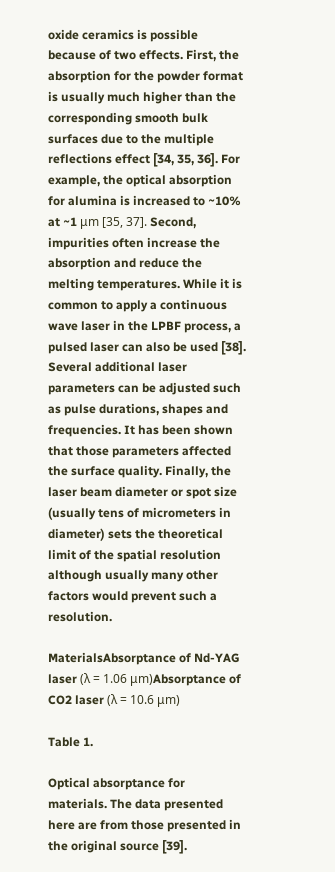oxide ceramics is possible because of two effects. First, the absorption for the powder format is usually much higher than the corresponding smooth bulk surfaces due to the multiple reflections effect [34, 35, 36]. For example, the optical absorption for alumina is increased to ~10% at ~1 μm [35, 37]. Second, impurities often increase the absorption and reduce the melting temperatures. While it is common to apply a continuous wave laser in the LPBF process, a pulsed laser can also be used [38]. Several additional laser parameters can be adjusted such as pulse durations, shapes and frequencies. It has been shown that those parameters affected the surface quality. Finally, the laser beam diameter or spot size (usually tens of micrometers in diameter) sets the theoretical limit of the spatial resolution although usually many other factors would prevent such a resolution.

MaterialsAbsorptance of Nd-YAG laser (λ = 1.06 μm)Absorptance of CO2 laser (λ = 10.6 μm)

Table 1.

Optical absorptance for materials. The data presented here are from those presented in the original source [39].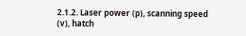2.1.2. Laser power (p), scanning speed (v), hatch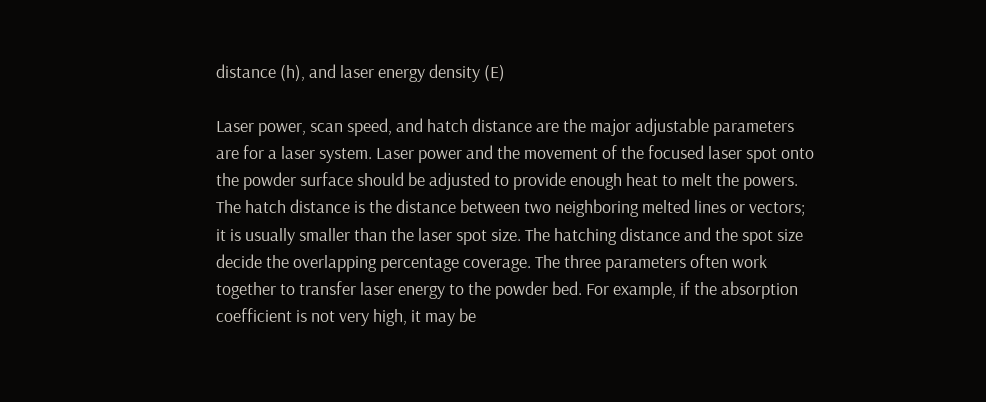distance (h), and laser energy density (E)

Laser power, scan speed, and hatch distance are the major adjustable parameters are for a laser system. Laser power and the movement of the focused laser spot onto the powder surface should be adjusted to provide enough heat to melt the powers. The hatch distance is the distance between two neighboring melted lines or vectors; it is usually smaller than the laser spot size. The hatching distance and the spot size decide the overlapping percentage coverage. The three parameters often work together to transfer laser energy to the powder bed. For example, if the absorption coefficient is not very high, it may be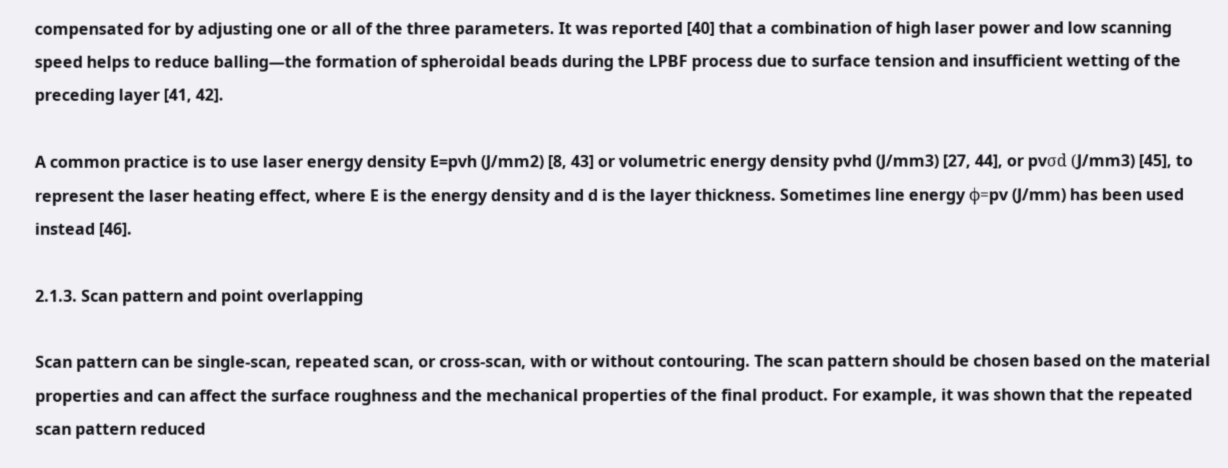compensated for by adjusting one or all of the three parameters. It was reported [40] that a combination of high laser power and low scanning speed helps to reduce balling—the formation of spheroidal beads during the LPBF process due to surface tension and insufficient wetting of the preceding layer [41, 42].

A common practice is to use laser energy density E=pvh (J/mm2) [8, 43] or volumetric energy density pvhd (J/mm3) [27, 44], or pvσd (J/mm3) [45], to represent the laser heating effect, where E is the energy density and d is the layer thickness. Sometimes line energy ϕ=pv (J/mm) has been used instead [46].

2.1.3. Scan pattern and point overlapping

Scan pattern can be single-scan, repeated scan, or cross-scan, with or without contouring. The scan pattern should be chosen based on the material properties and can affect the surface roughness and the mechanical properties of the final product. For example, it was shown that the repeated scan pattern reduced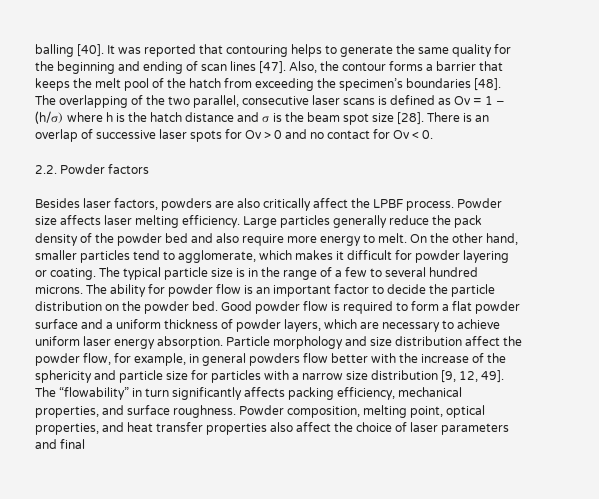balling [40]. It was reported that contouring helps to generate the same quality for the beginning and ending of scan lines [47]. Also, the contour forms a barrier that keeps the melt pool of the hatch from exceeding the specimen’s boundaries [48]. The overlapping of the two parallel, consecutive laser scans is defined as Ov = 1 − (h/σ) where h is the hatch distance and σ is the beam spot size [28]. There is an overlap of successive laser spots for Ov > 0 and no contact for Ov < 0.

2.2. Powder factors

Besides laser factors, powders are also critically affect the LPBF process. Powder size affects laser melting efficiency. Large particles generally reduce the pack density of the powder bed and also require more energy to melt. On the other hand, smaller particles tend to agglomerate, which makes it difficult for powder layering or coating. The typical particle size is in the range of a few to several hundred microns. The ability for powder flow is an important factor to decide the particle distribution on the powder bed. Good powder flow is required to form a flat powder surface and a uniform thickness of powder layers, which are necessary to achieve uniform laser energy absorption. Particle morphology and size distribution affect the powder flow, for example, in general powders flow better with the increase of the sphericity and particle size for particles with a narrow size distribution [9, 12, 49]. The “flowability” in turn significantly affects packing efficiency, mechanical properties, and surface roughness. Powder composition, melting point, optical properties, and heat transfer properties also affect the choice of laser parameters and final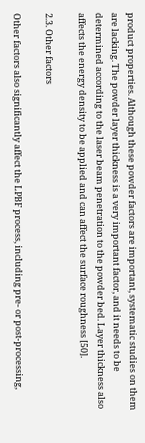product properties. Although these powder factors are important, systematic studies on them are lacking. The powder layer thickness is a very important factor, and it needs to be determined according to the laser beam penetration to the powder bed. Layer thickness also affects the energy density to be applied and can affect the surface roughness [50].

2.3. Other factors

Other factors also significantly affect the LPBF process, including pre- or post-processing,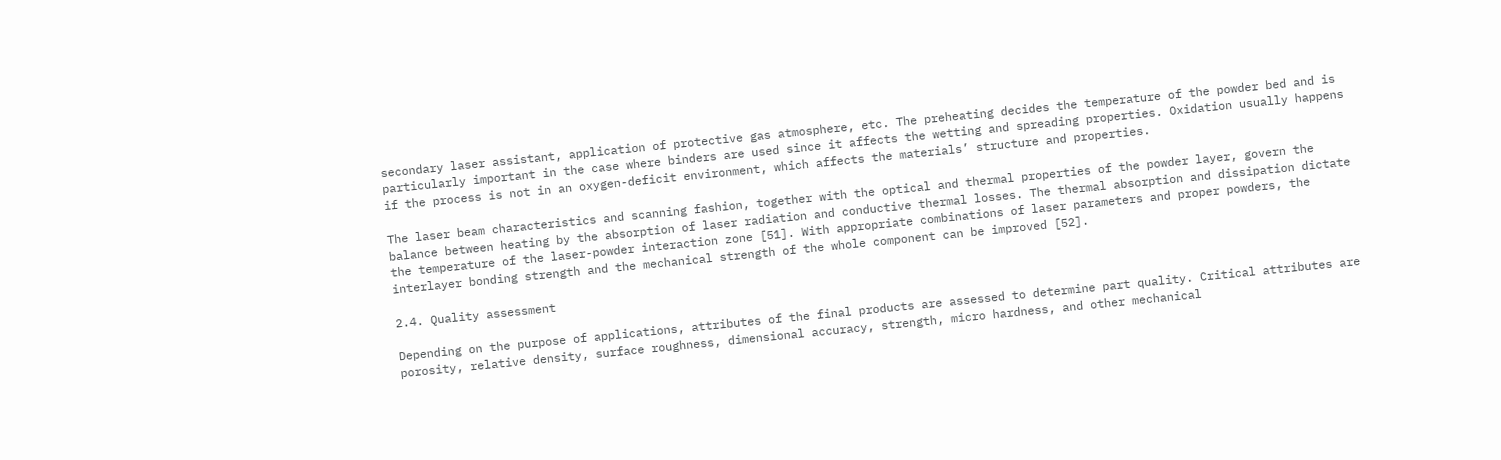secondary laser assistant, application of protective gas atmosphere, etc. The preheating decides the temperature of the powder bed and is particularly important in the case where binders are used since it affects the wetting and spreading properties. Oxidation usually happens if the process is not in an oxygen-deficit environment, which affects the materials’ structure and properties.

The laser beam characteristics and scanning fashion, together with the optical and thermal properties of the powder layer, govern the balance between heating by the absorption of laser radiation and conductive thermal losses. The thermal absorption and dissipation dictate the temperature of the laser-powder interaction zone [51]. With appropriate combinations of laser parameters and proper powders, the interlayer bonding strength and the mechanical strength of the whole component can be improved [52].

2.4. Quality assessment

Depending on the purpose of applications, attributes of the final products are assessed to determine part quality. Critical attributes are porosity, relative density, surface roughness, dimensional accuracy, strength, micro hardness, and other mechanical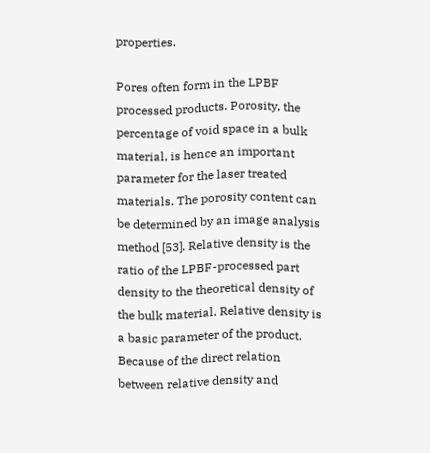properties.

Pores often form in the LPBF processed products. Porosity, the percentage of void space in a bulk material, is hence an important parameter for the laser treated materials. The porosity content can be determined by an image analysis method [53]. Relative density is the ratio of the LPBF-processed part density to the theoretical density of the bulk material. Relative density is a basic parameter of the product. Because of the direct relation between relative density and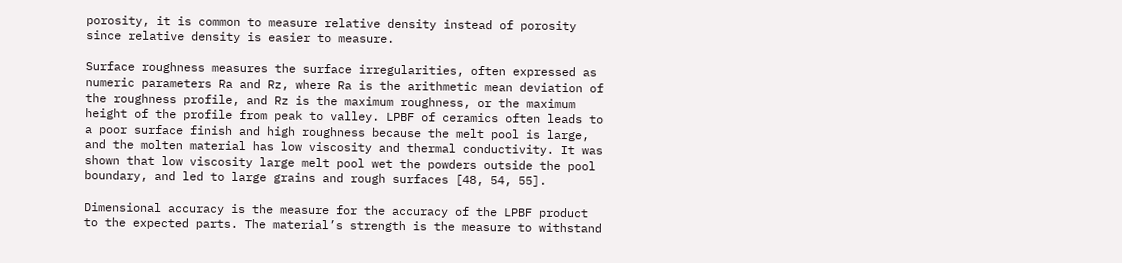porosity, it is common to measure relative density instead of porosity since relative density is easier to measure.

Surface roughness measures the surface irregularities, often expressed as numeric parameters Ra and Rz, where Ra is the arithmetic mean deviation of the roughness profile, and Rz is the maximum roughness, or the maximum height of the profile from peak to valley. LPBF of ceramics often leads to a poor surface finish and high roughness because the melt pool is large, and the molten material has low viscosity and thermal conductivity. It was shown that low viscosity large melt pool wet the powders outside the pool boundary, and led to large grains and rough surfaces [48, 54, 55].

Dimensional accuracy is the measure for the accuracy of the LPBF product to the expected parts. The material’s strength is the measure to withstand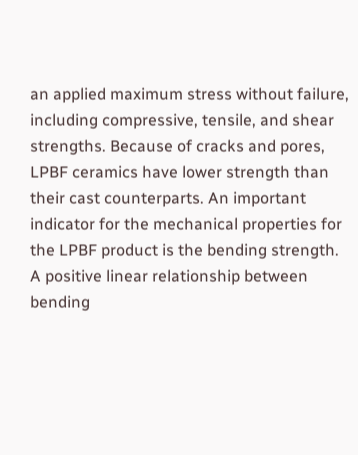an applied maximum stress without failure, including compressive, tensile, and shear strengths. Because of cracks and pores, LPBF ceramics have lower strength than their cast counterparts. An important indicator for the mechanical properties for the LPBF product is the bending strength. A positive linear relationship between bending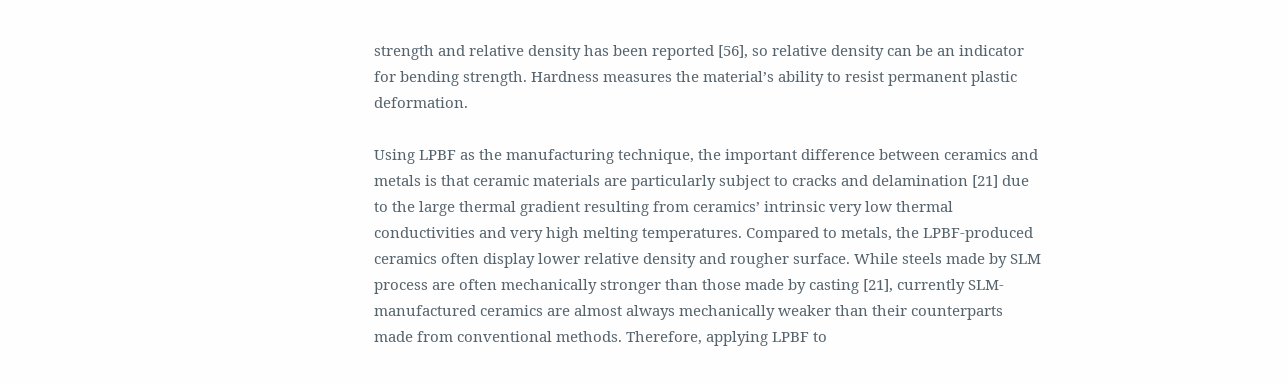strength and relative density has been reported [56], so relative density can be an indicator for bending strength. Hardness measures the material’s ability to resist permanent plastic deformation.

Using LPBF as the manufacturing technique, the important difference between ceramics and metals is that ceramic materials are particularly subject to cracks and delamination [21] due to the large thermal gradient resulting from ceramics’ intrinsic very low thermal conductivities and very high melting temperatures. Compared to metals, the LPBF-produced ceramics often display lower relative density and rougher surface. While steels made by SLM process are often mechanically stronger than those made by casting [21], currently SLM-manufactured ceramics are almost always mechanically weaker than their counterparts made from conventional methods. Therefore, applying LPBF to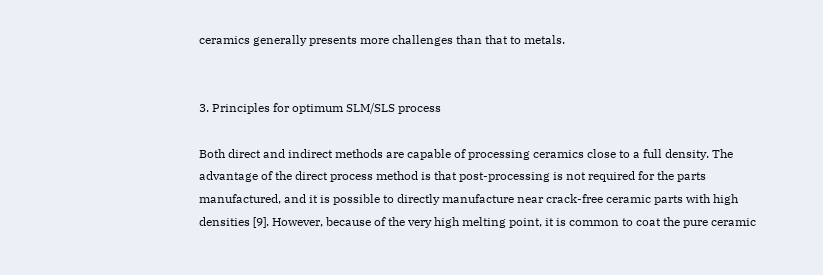ceramics generally presents more challenges than that to metals.


3. Principles for optimum SLM/SLS process

Both direct and indirect methods are capable of processing ceramics close to a full density. The advantage of the direct process method is that post-processing is not required for the parts manufactured, and it is possible to directly manufacture near crack-free ceramic parts with high densities [9]. However, because of the very high melting point, it is common to coat the pure ceramic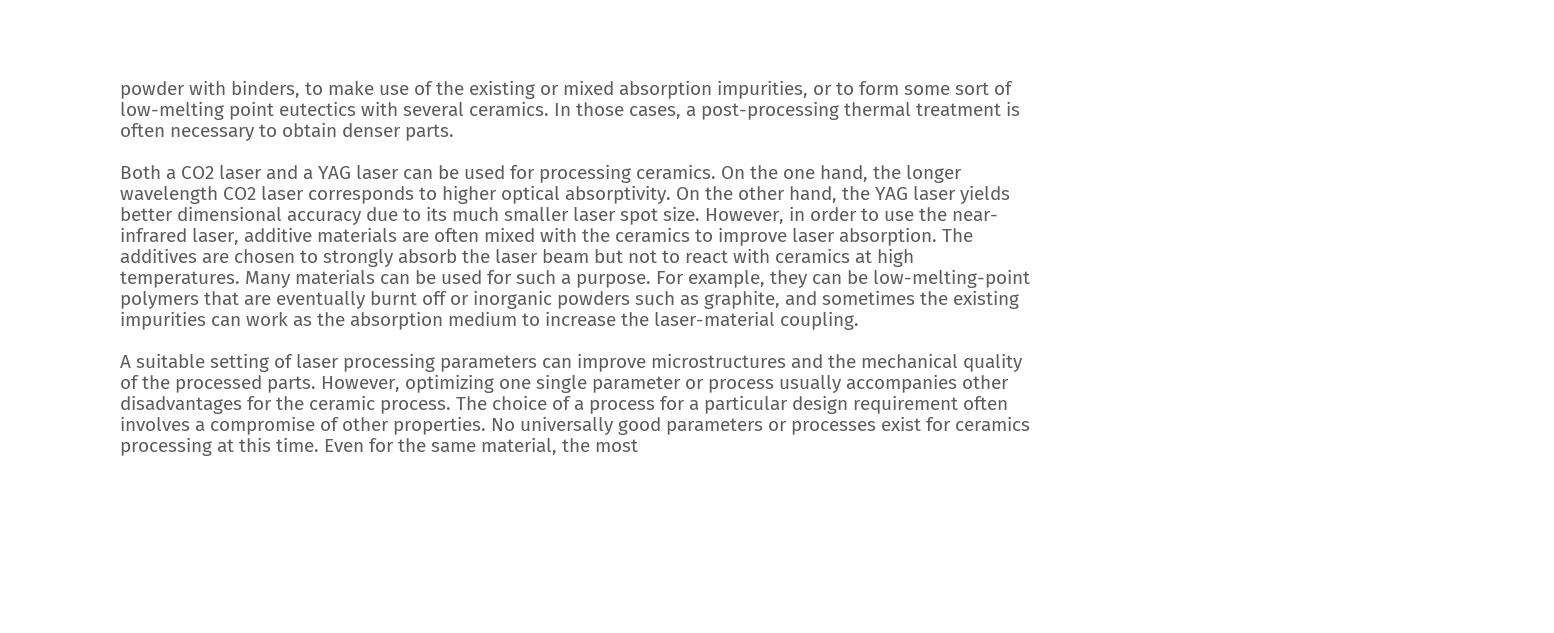powder with binders, to make use of the existing or mixed absorption impurities, or to form some sort of low-melting point eutectics with several ceramics. In those cases, a post-processing thermal treatment is often necessary to obtain denser parts.

Both a CO2 laser and a YAG laser can be used for processing ceramics. On the one hand, the longer wavelength CO2 laser corresponds to higher optical absorptivity. On the other hand, the YAG laser yields better dimensional accuracy due to its much smaller laser spot size. However, in order to use the near-infrared laser, additive materials are often mixed with the ceramics to improve laser absorption. The additives are chosen to strongly absorb the laser beam but not to react with ceramics at high temperatures. Many materials can be used for such a purpose. For example, they can be low-melting-point polymers that are eventually burnt off or inorganic powders such as graphite, and sometimes the existing impurities can work as the absorption medium to increase the laser-material coupling.

A suitable setting of laser processing parameters can improve microstructures and the mechanical quality of the processed parts. However, optimizing one single parameter or process usually accompanies other disadvantages for the ceramic process. The choice of a process for a particular design requirement often involves a compromise of other properties. No universally good parameters or processes exist for ceramics processing at this time. Even for the same material, the most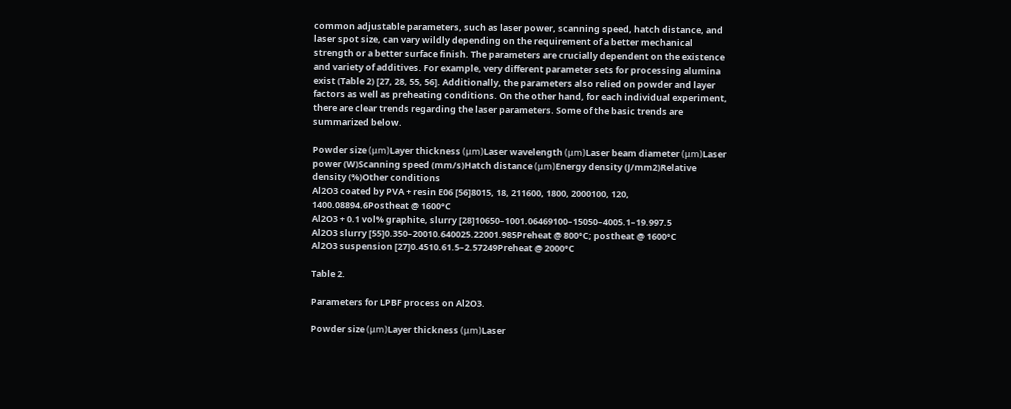common adjustable parameters, such as laser power, scanning speed, hatch distance, and laser spot size, can vary wildly depending on the requirement of a better mechanical strength or a better surface finish. The parameters are crucially dependent on the existence and variety of additives. For example, very different parameter sets for processing alumina exist (Table 2) [27, 28, 55, 56]. Additionally, the parameters also relied on powder and layer factors as well as preheating conditions. On the other hand, for each individual experiment, there are clear trends regarding the laser parameters. Some of the basic trends are summarized below.

Powder size (μm)Layer thickness (μm)Laser wavelength (μm)Laser beam diameter (μm)Laser power (W)Scanning speed (mm/s)Hatch distance (μm)Energy density (J/mm2)Relative density (%)Other conditions
Al2O3 coated by PVA + resin E06 [56]8015, 18, 211600, 1800, 2000100, 120, 1400.08894.6Postheat @ 1600°C
Al2O3 + 0.1 vol% graphite, slurry [28]10650–1001.06469100–15050–4005.1–19.997.5
Al2O3 slurry [55]0.350–20010.640025.22001.985Preheat @ 800°C; postheat @ 1600°C
Al2O3 suspension [27]0.4510.61.5–2.57249Preheat @ 2000°C

Table 2.

Parameters for LPBF process on Al2O3.

Powder size (μm)Layer thickness (μm)Laser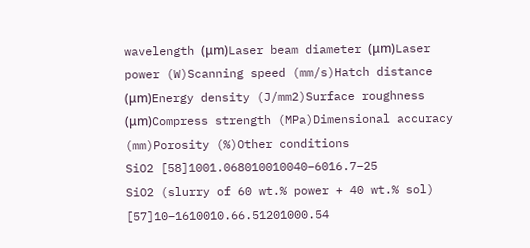wavelength (μm)Laser beam diameter (μm)Laser power (W)Scanning speed (mm/s)Hatch distance (μm)Energy density (J/mm2)Surface roughness (μm)Compress strength (MPa)Dimensional accuracy (mm)Porosity (%)Other conditions
SiO2 [58]1001.068010010040–6016.7–25
SiO2 (slurry of 60 wt.% power + 40 wt.% sol) [57]10–1610010.66.51201000.54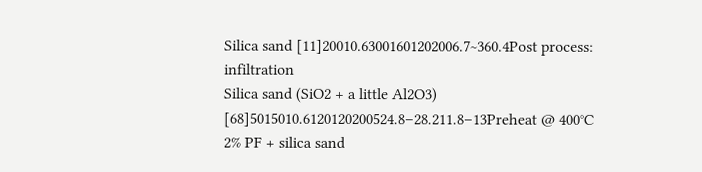Silica sand [11]20010.63001601202006.7~360.4Post process: infiltration
Silica sand (SiO2 + a little Al2O3) [68]5015010.6120120200524.8–28.211.8–13Preheat @ 400°C
2% PF + silica sand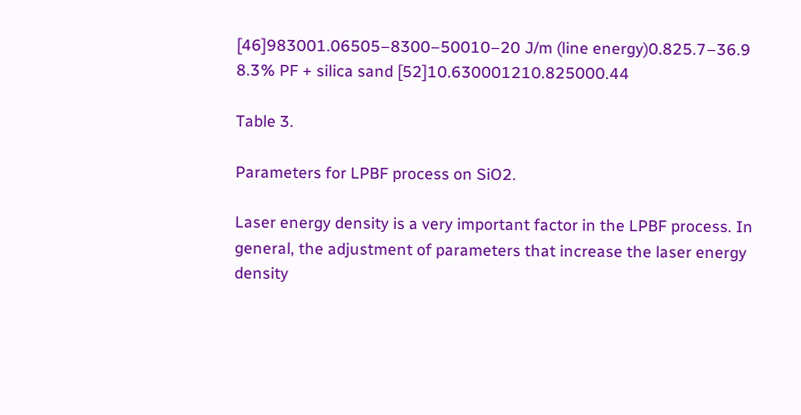[46]983001.06505–8300–50010–20 J/m (line energy)0.825.7–36.9
8.3% PF + silica sand [52]10.630001210.825000.44

Table 3.

Parameters for LPBF process on SiO2.

Laser energy density is a very important factor in the LPBF process. In general, the adjustment of parameters that increase the laser energy density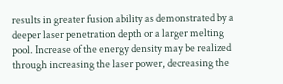results in greater fusion ability as demonstrated by a deeper laser penetration depth or a larger melting pool. Increase of the energy density may be realized through increasing the laser power, decreasing the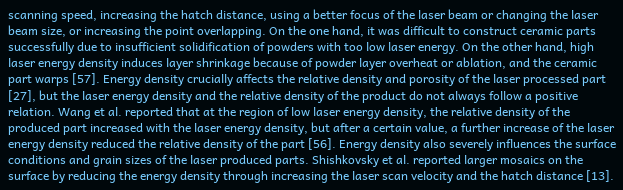scanning speed, increasing the hatch distance, using a better focus of the laser beam or changing the laser beam size, or increasing the point overlapping. On the one hand, it was difficult to construct ceramic parts successfully due to insufficient solidification of powders with too low laser energy. On the other hand, high laser energy density induces layer shrinkage because of powder layer overheat or ablation, and the ceramic part warps [57]. Energy density crucially affects the relative density and porosity of the laser processed part [27], but the laser energy density and the relative density of the product do not always follow a positive relation. Wang et al. reported that at the region of low laser energy density, the relative density of the produced part increased with the laser energy density, but after a certain value, a further increase of the laser energy density reduced the relative density of the part [56]. Energy density also severely influences the surface conditions and grain sizes of the laser produced parts. Shishkovsky et al. reported larger mosaics on the surface by reducing the energy density through increasing the laser scan velocity and the hatch distance [13].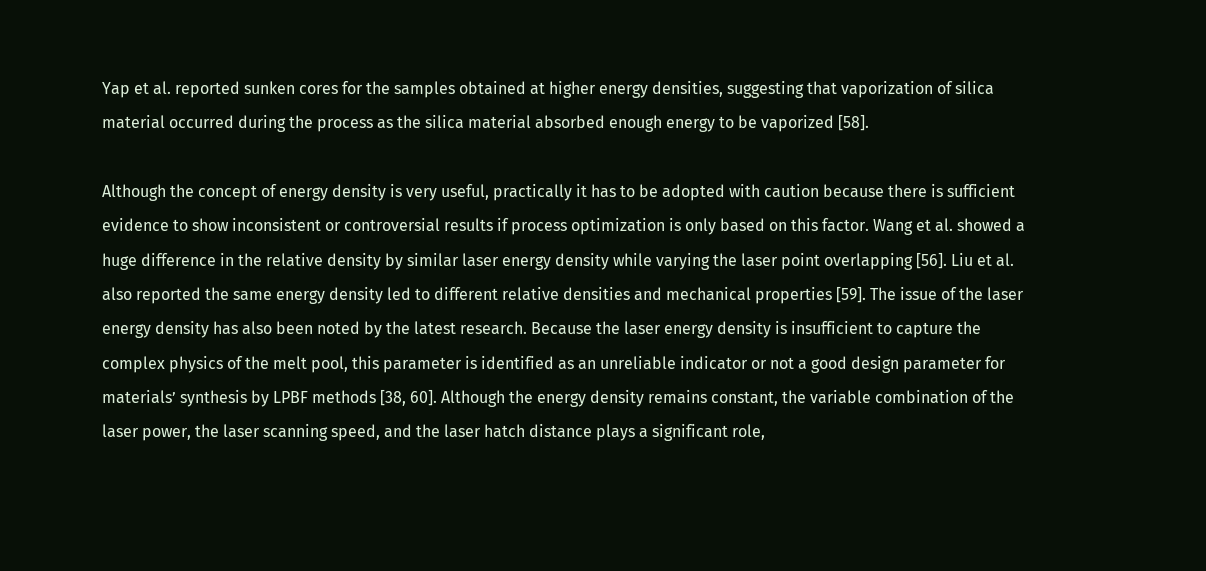Yap et al. reported sunken cores for the samples obtained at higher energy densities, suggesting that vaporization of silica material occurred during the process as the silica material absorbed enough energy to be vaporized [58].

Although the concept of energy density is very useful, practically it has to be adopted with caution because there is sufficient evidence to show inconsistent or controversial results if process optimization is only based on this factor. Wang et al. showed a huge difference in the relative density by similar laser energy density while varying the laser point overlapping [56]. Liu et al. also reported the same energy density led to different relative densities and mechanical properties [59]. The issue of the laser energy density has also been noted by the latest research. Because the laser energy density is insufficient to capture the complex physics of the melt pool, this parameter is identified as an unreliable indicator or not a good design parameter for materials’ synthesis by LPBF methods [38, 60]. Although the energy density remains constant, the variable combination of the laser power, the laser scanning speed, and the laser hatch distance plays a significant role,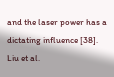and the laser power has a dictating influence [38]. Liu et al.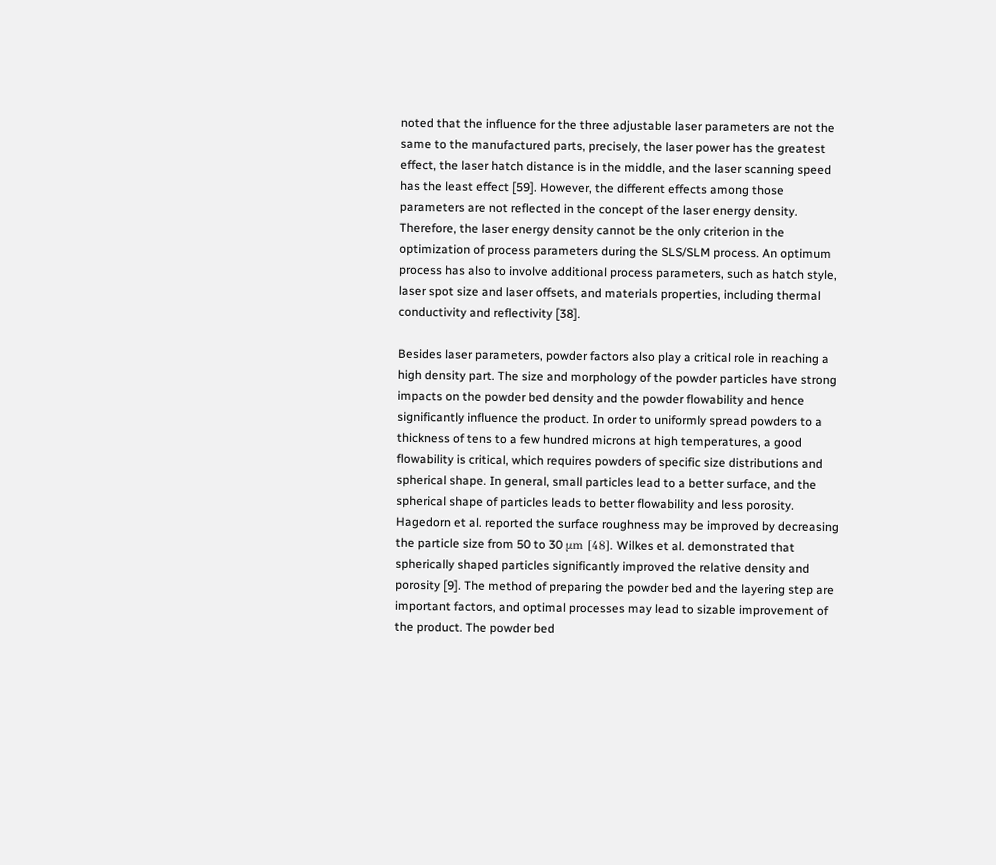noted that the influence for the three adjustable laser parameters are not the same to the manufactured parts, precisely, the laser power has the greatest effect, the laser hatch distance is in the middle, and the laser scanning speed has the least effect [59]. However, the different effects among those parameters are not reflected in the concept of the laser energy density. Therefore, the laser energy density cannot be the only criterion in the optimization of process parameters during the SLS/SLM process. An optimum process has also to involve additional process parameters, such as hatch style, laser spot size and laser offsets, and materials properties, including thermal conductivity and reflectivity [38].

Besides laser parameters, powder factors also play a critical role in reaching a high density part. The size and morphology of the powder particles have strong impacts on the powder bed density and the powder flowability and hence significantly influence the product. In order to uniformly spread powders to a thickness of tens to a few hundred microns at high temperatures, a good flowability is critical, which requires powders of specific size distributions and spherical shape. In general, small particles lead to a better surface, and the spherical shape of particles leads to better flowability and less porosity. Hagedorn et al. reported the surface roughness may be improved by decreasing the particle size from 50 to 30 μm [48]. Wilkes et al. demonstrated that spherically shaped particles significantly improved the relative density and porosity [9]. The method of preparing the powder bed and the layering step are important factors, and optimal processes may lead to sizable improvement of the product. The powder bed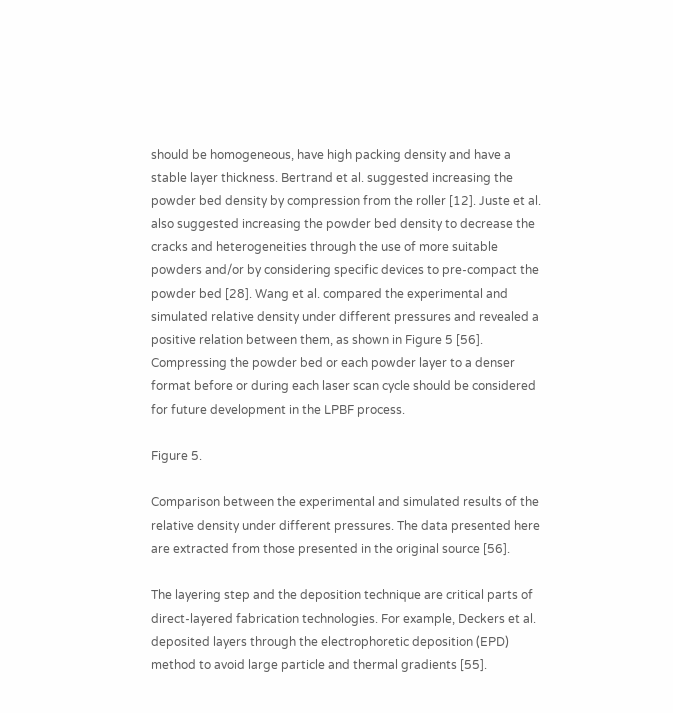should be homogeneous, have high packing density and have a stable layer thickness. Bertrand et al. suggested increasing the powder bed density by compression from the roller [12]. Juste et al. also suggested increasing the powder bed density to decrease the cracks and heterogeneities through the use of more suitable powders and/or by considering specific devices to pre-compact the powder bed [28]. Wang et al. compared the experimental and simulated relative density under different pressures and revealed a positive relation between them, as shown in Figure 5 [56]. Compressing the powder bed or each powder layer to a denser format before or during each laser scan cycle should be considered for future development in the LPBF process.

Figure 5.

Comparison between the experimental and simulated results of the relative density under different pressures. The data presented here are extracted from those presented in the original source [56].

The layering step and the deposition technique are critical parts of direct-layered fabrication technologies. For example, Deckers et al. deposited layers through the electrophoretic deposition (EPD) method to avoid large particle and thermal gradients [55].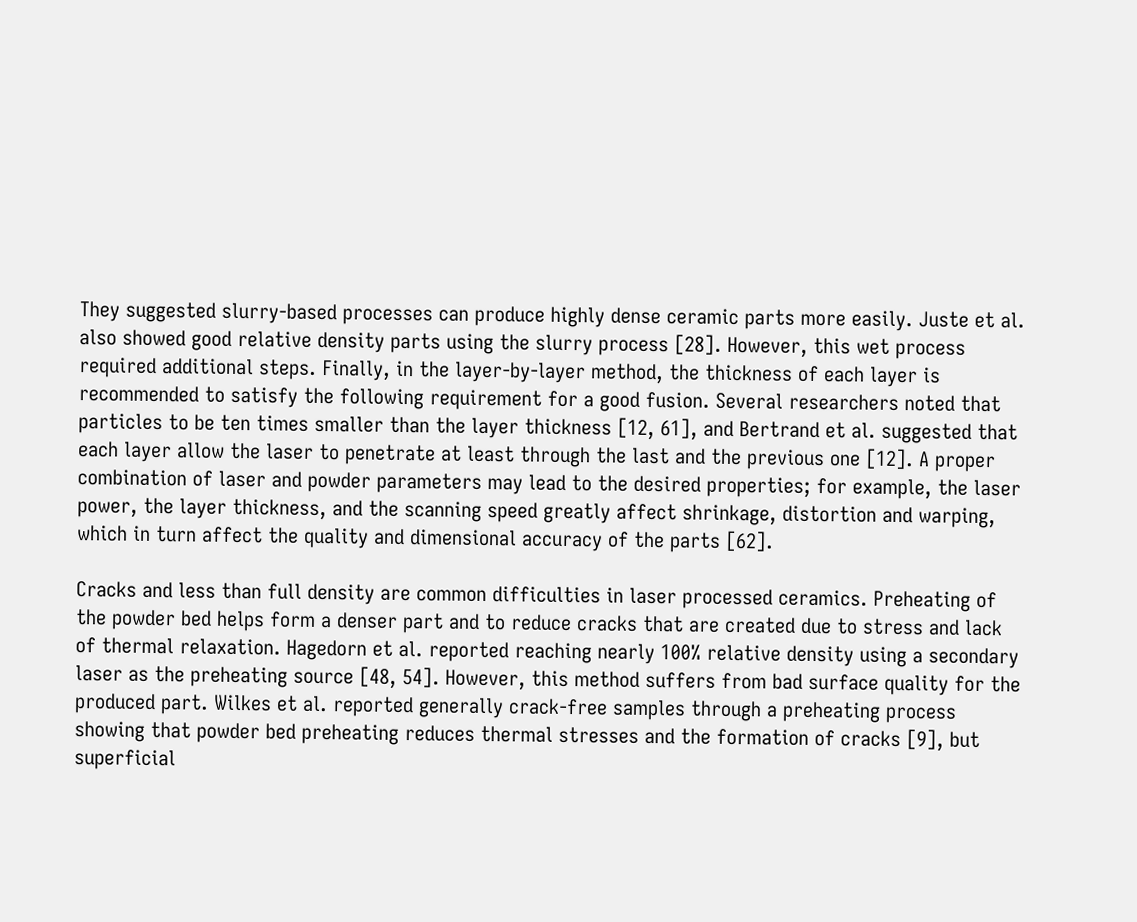They suggested slurry-based processes can produce highly dense ceramic parts more easily. Juste et al. also showed good relative density parts using the slurry process [28]. However, this wet process required additional steps. Finally, in the layer-by-layer method, the thickness of each layer is recommended to satisfy the following requirement for a good fusion. Several researchers noted that particles to be ten times smaller than the layer thickness [12, 61], and Bertrand et al. suggested that each layer allow the laser to penetrate at least through the last and the previous one [12]. A proper combination of laser and powder parameters may lead to the desired properties; for example, the laser power, the layer thickness, and the scanning speed greatly affect shrinkage, distortion and warping, which in turn affect the quality and dimensional accuracy of the parts [62].

Cracks and less than full density are common difficulties in laser processed ceramics. Preheating of the powder bed helps form a denser part and to reduce cracks that are created due to stress and lack of thermal relaxation. Hagedorn et al. reported reaching nearly 100% relative density using a secondary laser as the preheating source [48, 54]. However, this method suffers from bad surface quality for the produced part. Wilkes et al. reported generally crack-free samples through a preheating process showing that powder bed preheating reduces thermal stresses and the formation of cracks [9], but superficial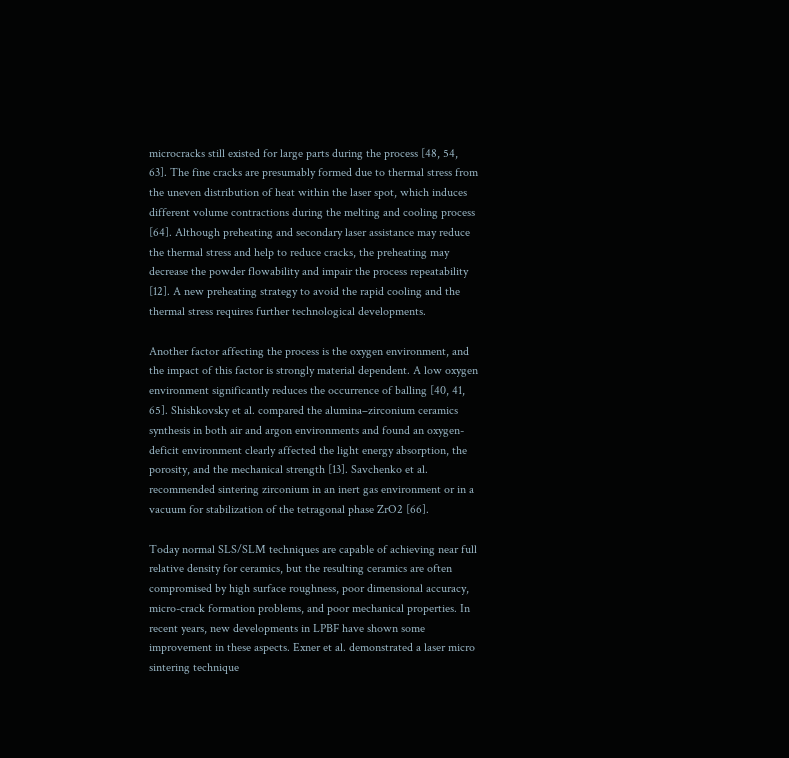microcracks still existed for large parts during the process [48, 54, 63]. The fine cracks are presumably formed due to thermal stress from the uneven distribution of heat within the laser spot, which induces different volume contractions during the melting and cooling process [64]. Although preheating and secondary laser assistance may reduce the thermal stress and help to reduce cracks, the preheating may decrease the powder flowability and impair the process repeatability [12]. A new preheating strategy to avoid the rapid cooling and the thermal stress requires further technological developments.

Another factor affecting the process is the oxygen environment, and the impact of this factor is strongly material dependent. A low oxygen environment significantly reduces the occurrence of balling [40, 41, 65]. Shishkovsky et al. compared the alumina–zirconium ceramics synthesis in both air and argon environments and found an oxygen-deficit environment clearly affected the light energy absorption, the porosity, and the mechanical strength [13]. Savchenko et al. recommended sintering zirconium in an inert gas environment or in a vacuum for stabilization of the tetragonal phase ZrO2 [66].

Today normal SLS/SLM techniques are capable of achieving near full relative density for ceramics, but the resulting ceramics are often compromised by high surface roughness, poor dimensional accuracy, micro-crack formation problems, and poor mechanical properties. In recent years, new developments in LPBF have shown some improvement in these aspects. Exner et al. demonstrated a laser micro sintering technique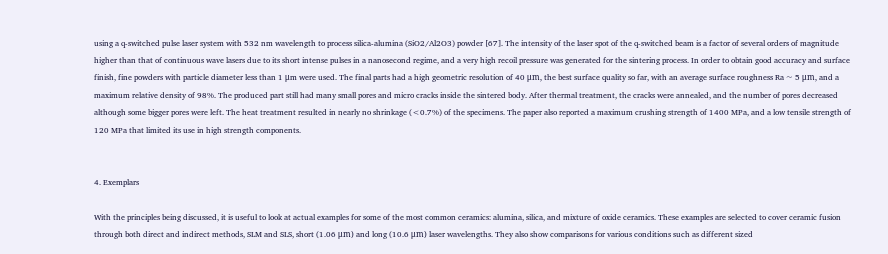using a q-switched pulse laser system with 532 nm wavelength to process silica-alumina (SiO2/Al2O3) powder [67]. The intensity of the laser spot of the q-switched beam is a factor of several orders of magnitude higher than that of continuous wave lasers due to its short intense pulses in a nanosecond regime, and a very high recoil pressure was generated for the sintering process. In order to obtain good accuracy and surface finish, fine powders with particle diameter less than 1 μm were used. The final parts had a high geometric resolution of 40 μm, the best surface quality so far, with an average surface roughness Ra ~ 5 μm, and a maximum relative density of 98%. The produced part still had many small pores and micro cracks inside the sintered body. After thermal treatment, the cracks were annealed, and the number of pores decreased although some bigger pores were left. The heat treatment resulted in nearly no shrinkage (<0.7%) of the specimens. The paper also reported a maximum crushing strength of 1400 MPa, and a low tensile strength of 120 MPa that limited its use in high strength components.


4. Exemplars

With the principles being discussed, it is useful to look at actual examples for some of the most common ceramics: alumina, silica, and mixture of oxide ceramics. These examples are selected to cover ceramic fusion through both direct and indirect methods, SLM and SLS, short (1.06 μm) and long (10.6 μm) laser wavelengths. They also show comparisons for various conditions such as different sized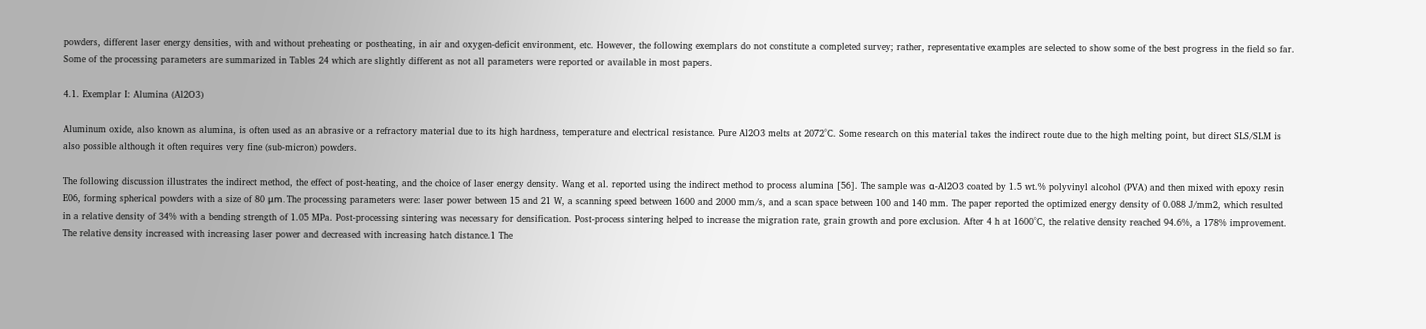powders, different laser energy densities, with and without preheating or postheating, in air and oxygen-deficit environment, etc. However, the following exemplars do not constitute a completed survey; rather, representative examples are selected to show some of the best progress in the field so far. Some of the processing parameters are summarized in Tables 24 which are slightly different as not all parameters were reported or available in most papers.

4.1. Exemplar I: Alumina (Al2O3)

Aluminum oxide, also known as alumina, is often used as an abrasive or a refractory material due to its high hardness, temperature and electrical resistance. Pure Al2O3 melts at 2072°C. Some research on this material takes the indirect route due to the high melting point, but direct SLS/SLM is also possible although it often requires very fine (sub-micron) powders.

The following discussion illustrates the indirect method, the effect of post-heating, and the choice of laser energy density. Wang et al. reported using the indirect method to process alumina [56]. The sample was α-Al2O3 coated by 1.5 wt.% polyvinyl alcohol (PVA) and then mixed with epoxy resin E06, forming spherical powders with a size of 80 μm. The processing parameters were: laser power between 15 and 21 W, a scanning speed between 1600 and 2000 mm/s, and a scan space between 100 and 140 mm. The paper reported the optimized energy density of 0.088 J/mm2, which resulted in a relative density of 34% with a bending strength of 1.05 MPa. Post-processing sintering was necessary for densification. Post-process sintering helped to increase the migration rate, grain growth and pore exclusion. After 4 h at 1600°C, the relative density reached 94.6%, a 178% improvement. The relative density increased with increasing laser power and decreased with increasing hatch distance.1 The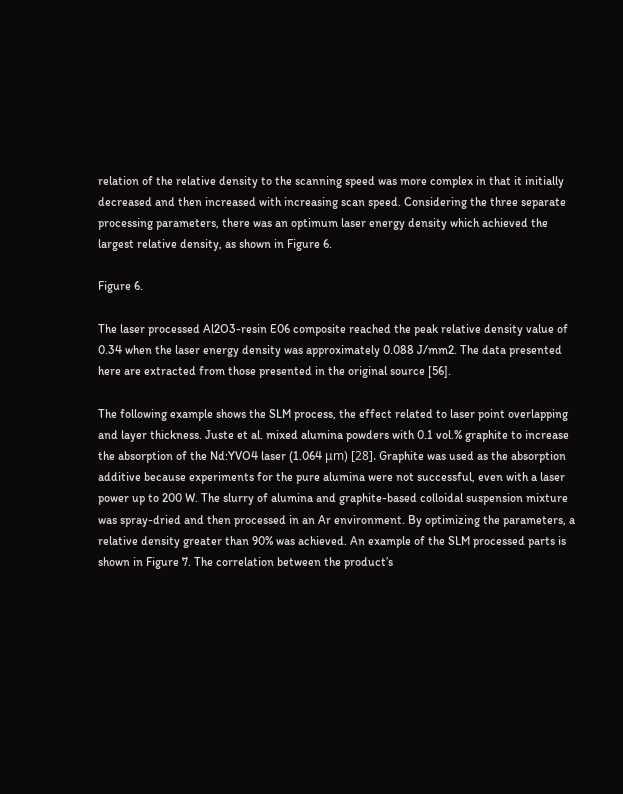relation of the relative density to the scanning speed was more complex in that it initially decreased and then increased with increasing scan speed. Considering the three separate processing parameters, there was an optimum laser energy density which achieved the largest relative density, as shown in Figure 6.

Figure 6.

The laser processed Al2O3-resin E06 composite reached the peak relative density value of 0.34 when the laser energy density was approximately 0.088 J/mm2. The data presented here are extracted from those presented in the original source [56].

The following example shows the SLM process, the effect related to laser point overlapping and layer thickness. Juste et al. mixed alumina powders with 0.1 vol.% graphite to increase the absorption of the Nd:YVO4 laser (1.064 μm) [28]. Graphite was used as the absorption additive because experiments for the pure alumina were not successful, even with a laser power up to 200 W. The slurry of alumina and graphite-based colloidal suspension mixture was spray-dried and then processed in an Ar environment. By optimizing the parameters, a relative density greater than 90% was achieved. An example of the SLM processed parts is shown in Figure 7. The correlation between the product’s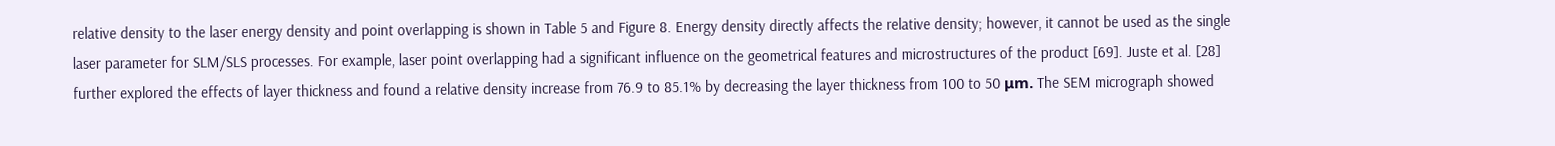relative density to the laser energy density and point overlapping is shown in Table 5 and Figure 8. Energy density directly affects the relative density; however, it cannot be used as the single laser parameter for SLM/SLS processes. For example, laser point overlapping had a significant influence on the geometrical features and microstructures of the product [69]. Juste et al. [28] further explored the effects of layer thickness and found a relative density increase from 76.9 to 85.1% by decreasing the layer thickness from 100 to 50 μm. The SEM micrograph showed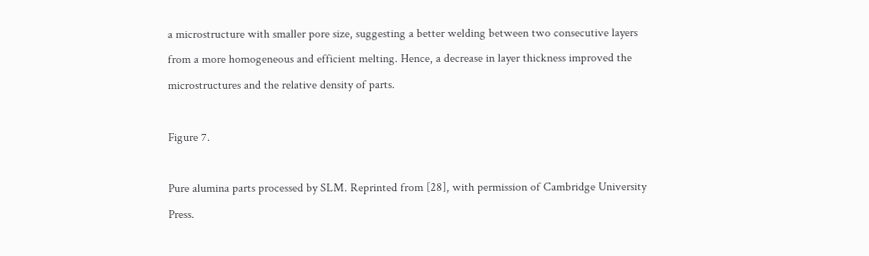a microstructure with smaller pore size, suggesting a better welding between two consecutive layers from a more homogeneous and efficient melting. Hence, a decrease in layer thickness improved the microstructures and the relative density of parts.

Figure 7.

Pure alumina parts processed by SLM. Reprinted from [28], with permission of Cambridge University Press.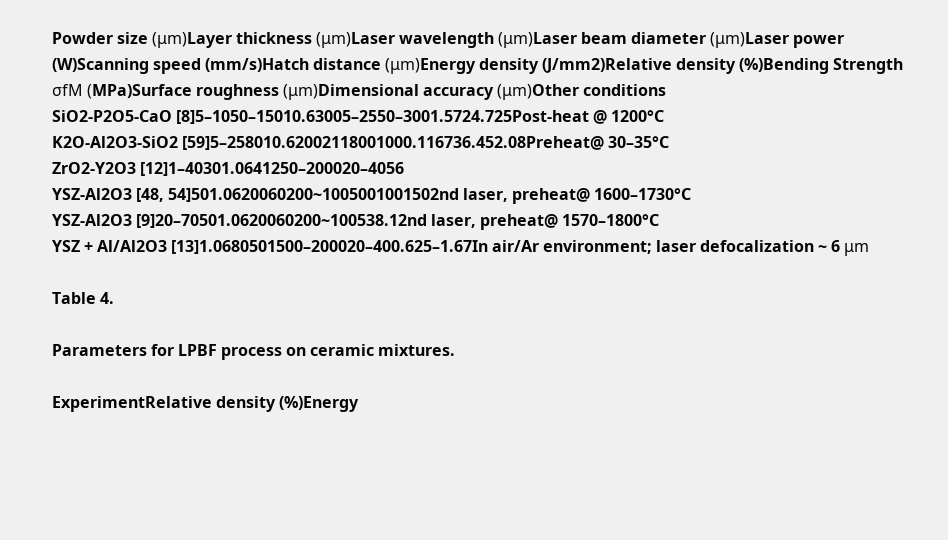Powder size (μm)Layer thickness (μm)Laser wavelength (μm)Laser beam diameter (μm)Laser power (W)Scanning speed (mm/s)Hatch distance (μm)Energy density (J/mm2)Relative density (%)Bending Strength σfM (MPa)Surface roughness (μm)Dimensional accuracy (μm)Other conditions
SiO2-P2O5-CaO [8]5–1050–15010.63005–2550–3001.5724.725Post-heat @ 1200°C
K2O-Al2O3-SiO2 [59]5–258010.62002118001000.116736.452.08Preheat@ 30–35°C
ZrO2-Y2O3 [12]1–40301.0641250–200020–4056
YSZ-Al2O3 [48, 54]501.0620060200~1005001001502nd laser, preheat@ 1600–1730°C
YSZ-Al2O3 [9]20–70501.0620060200~100538.12nd laser, preheat@ 1570–1800°C
YSZ + Al/Al2O3 [13]1.0680501500–200020–400.625–1.67In air/Ar environment; laser defocalization ~ 6 μm

Table 4.

Parameters for LPBF process on ceramic mixtures.

ExperimentRelative density (%)Energy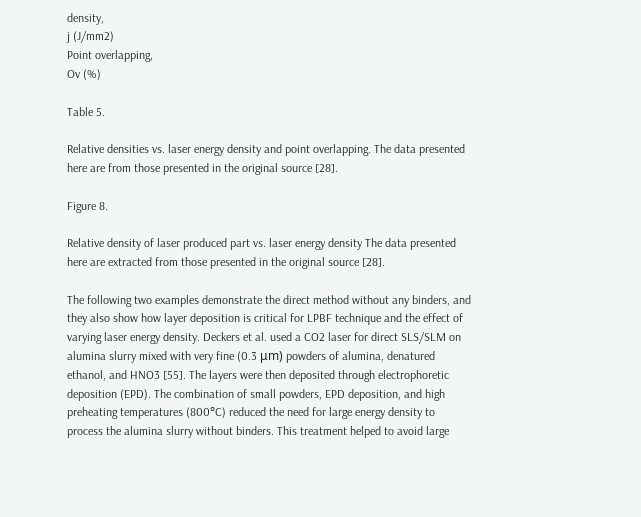density,
j (J/mm2)
Point overlapping,
Ov (%)

Table 5.

Relative densities vs. laser energy density and point overlapping. The data presented here are from those presented in the original source [28].

Figure 8.

Relative density of laser produced part vs. laser energy density The data presented here are extracted from those presented in the original source [28].

The following two examples demonstrate the direct method without any binders, and they also show how layer deposition is critical for LPBF technique and the effect of varying laser energy density. Deckers et al. used a CO2 laser for direct SLS/SLM on alumina slurry mixed with very fine (0.3 μm) powders of alumina, denatured ethanol, and HNO3 [55]. The layers were then deposited through electrophoretic deposition (EPD). The combination of small powders, EPD deposition, and high preheating temperatures (800°C) reduced the need for large energy density to process the alumina slurry without binders. This treatment helped to avoid large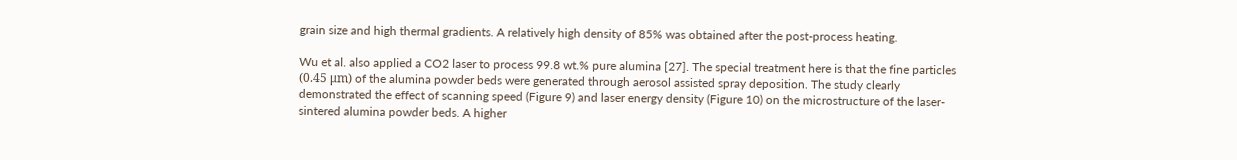grain size and high thermal gradients. A relatively high density of 85% was obtained after the post-process heating.

Wu et al. also applied a CO2 laser to process 99.8 wt.% pure alumina [27]. The special treatment here is that the fine particles (0.45 μm) of the alumina powder beds were generated through aerosol assisted spray deposition. The study clearly demonstrated the effect of scanning speed (Figure 9) and laser energy density (Figure 10) on the microstructure of the laser-sintered alumina powder beds. A higher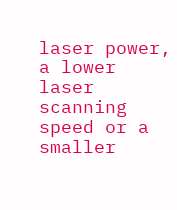laser power, a lower laser scanning speed or a smaller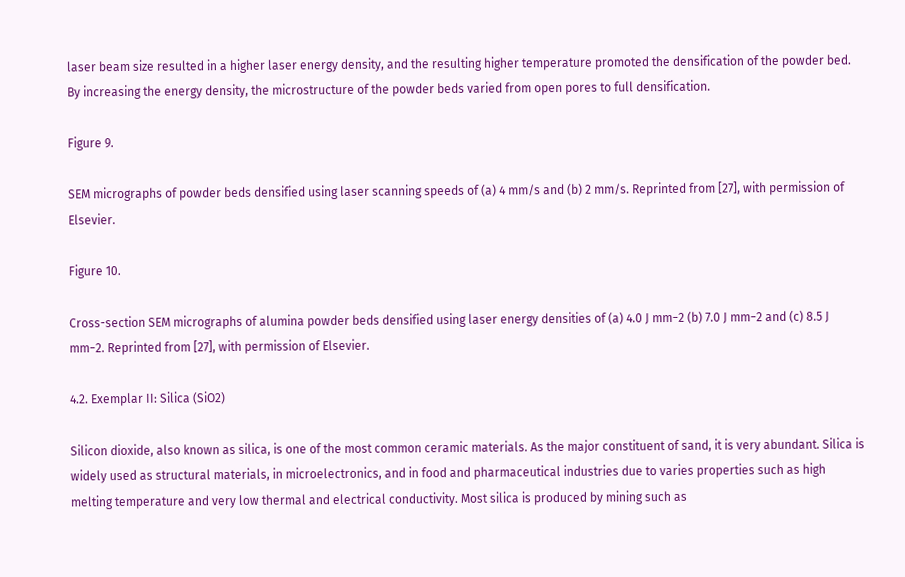laser beam size resulted in a higher laser energy density, and the resulting higher temperature promoted the densification of the powder bed. By increasing the energy density, the microstructure of the powder beds varied from open pores to full densification.

Figure 9.

SEM micrographs of powder beds densified using laser scanning speeds of (a) 4 mm/s and (b) 2 mm/s. Reprinted from [27], with permission of Elsevier.

Figure 10.

Cross-section SEM micrographs of alumina powder beds densified using laser energy densities of (a) 4.0 J mm−2 (b) 7.0 J mm−2 and (c) 8.5 J mm−2. Reprinted from [27], with permission of Elsevier.

4.2. Exemplar II: Silica (SiO2)

Silicon dioxide, also known as silica, is one of the most common ceramic materials. As the major constituent of sand, it is very abundant. Silica is widely used as structural materials, in microelectronics, and in food and pharmaceutical industries due to varies properties such as high melting temperature and very low thermal and electrical conductivity. Most silica is produced by mining such as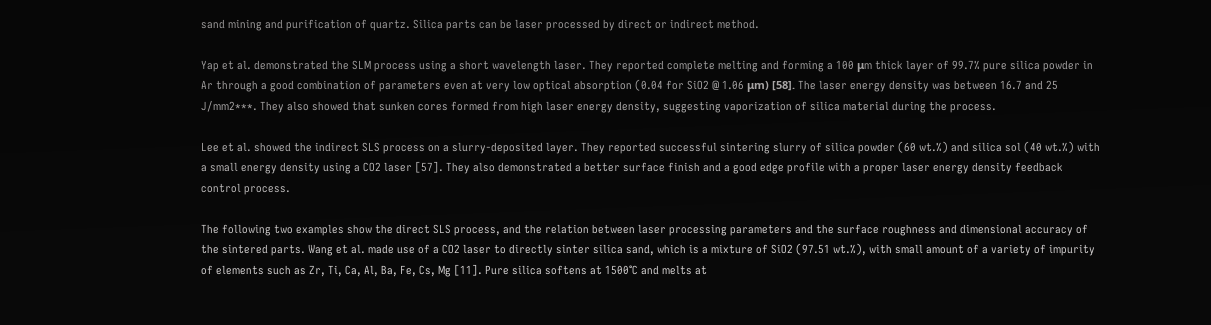sand mining and purification of quartz. Silica parts can be laser processed by direct or indirect method.

Yap et al. demonstrated the SLM process using a short wavelength laser. They reported complete melting and forming a 100 μm thick layer of 99.7% pure silica powder in Ar through a good combination of parameters even at very low optical absorption (0.04 for SiO2 @ 1.06 μm) [58]. The laser energy density was between 16.7 and 25 J/mm2***. They also showed that sunken cores formed from high laser energy density, suggesting vaporization of silica material during the process.

Lee et al. showed the indirect SLS process on a slurry-deposited layer. They reported successful sintering slurry of silica powder (60 wt.%) and silica sol (40 wt.%) with a small energy density using a CO2 laser [57]. They also demonstrated a better surface finish and a good edge profile with a proper laser energy density feedback control process.

The following two examples show the direct SLS process, and the relation between laser processing parameters and the surface roughness and dimensional accuracy of the sintered parts. Wang et al. made use of a CO2 laser to directly sinter silica sand, which is a mixture of SiO2 (97.51 wt.%), with small amount of a variety of impurity of elements such as Zr, Ti, Ca, Al, Ba, Fe, Cs, Mg [11]. Pure silica softens at 1500°C and melts at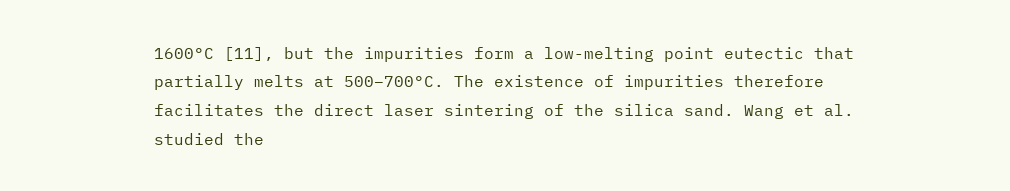1600°C [11], but the impurities form a low-melting point eutectic that partially melts at 500–700°C. The existence of impurities therefore facilitates the direct laser sintering of the silica sand. Wang et al. studied the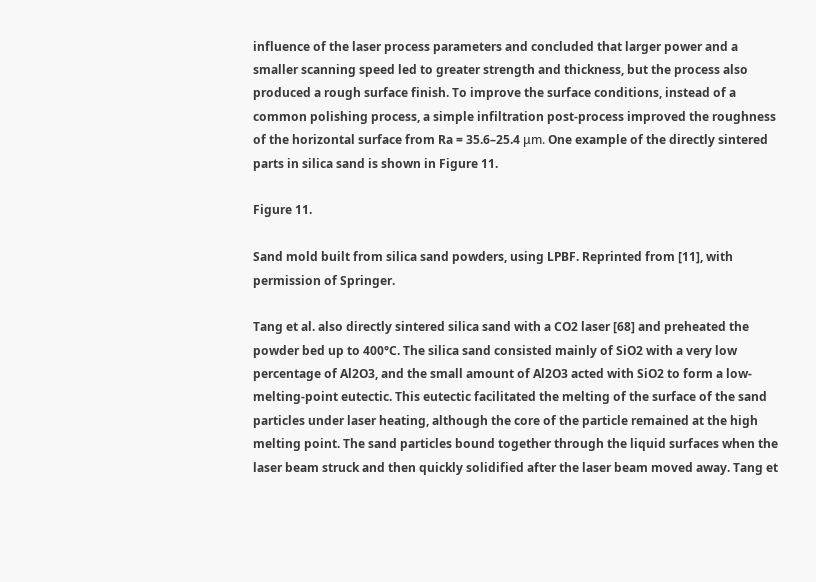influence of the laser process parameters and concluded that larger power and a smaller scanning speed led to greater strength and thickness, but the process also produced a rough surface finish. To improve the surface conditions, instead of a common polishing process, a simple infiltration post-process improved the roughness of the horizontal surface from Ra = 35.6–25.4 μm. One example of the directly sintered parts in silica sand is shown in Figure 11.

Figure 11.

Sand mold built from silica sand powders, using LPBF. Reprinted from [11], with permission of Springer.

Tang et al. also directly sintered silica sand with a CO2 laser [68] and preheated the powder bed up to 400°C. The silica sand consisted mainly of SiO2 with a very low percentage of Al2O3, and the small amount of Al2O3 acted with SiO2 to form a low-melting-point eutectic. This eutectic facilitated the melting of the surface of the sand particles under laser heating, although the core of the particle remained at the high melting point. The sand particles bound together through the liquid surfaces when the laser beam struck and then quickly solidified after the laser beam moved away. Tang et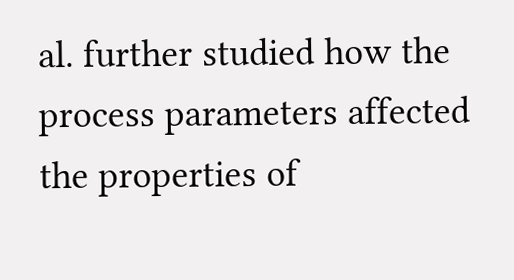al. further studied how the process parameters affected the properties of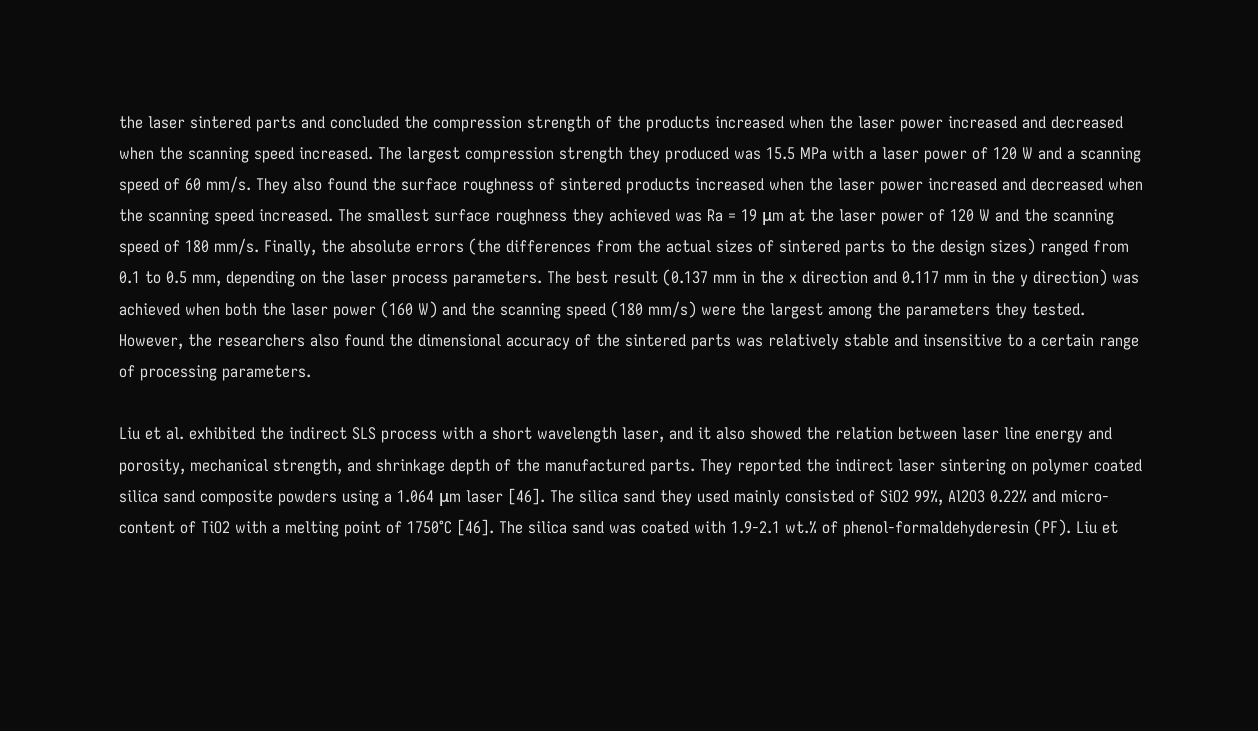the laser sintered parts and concluded the compression strength of the products increased when the laser power increased and decreased when the scanning speed increased. The largest compression strength they produced was 15.5 MPa with a laser power of 120 W and a scanning speed of 60 mm/s. They also found the surface roughness of sintered products increased when the laser power increased and decreased when the scanning speed increased. The smallest surface roughness they achieved was Ra = 19 μm at the laser power of 120 W and the scanning speed of 180 mm/s. Finally, the absolute errors (the differences from the actual sizes of sintered parts to the design sizes) ranged from 0.1 to 0.5 mm, depending on the laser process parameters. The best result (0.137 mm in the x direction and 0.117 mm in the y direction) was achieved when both the laser power (160 W) and the scanning speed (180 mm/s) were the largest among the parameters they tested. However, the researchers also found the dimensional accuracy of the sintered parts was relatively stable and insensitive to a certain range of processing parameters.

Liu et al. exhibited the indirect SLS process with a short wavelength laser, and it also showed the relation between laser line energy and porosity, mechanical strength, and shrinkage depth of the manufactured parts. They reported the indirect laser sintering on polymer coated silica sand composite powders using a 1.064 μm laser [46]. The silica sand they used mainly consisted of SiO2 99%, Al2O3 0.22% and micro-content of TiO2 with a melting point of 1750°C [46]. The silica sand was coated with 1.9-2.1 wt.% of phenol-formaldehyderesin (PF). Liu et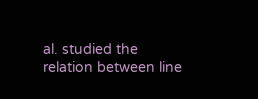al. studied the relation between line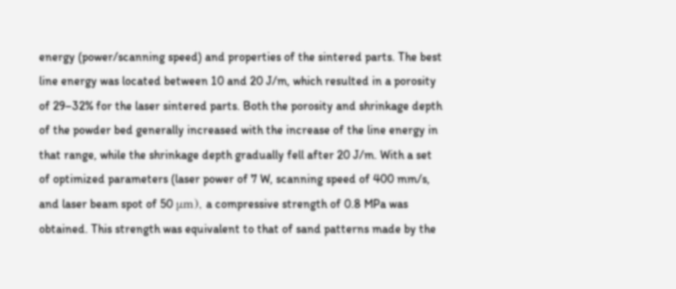energy (power/scanning speed) and properties of the sintered parts. The best line energy was located between 10 and 20 J/m, which resulted in a porosity of 29–32% for the laser sintered parts. Both the porosity and shrinkage depth of the powder bed generally increased with the increase of the line energy in that range, while the shrinkage depth gradually fell after 20 J/m. With a set of optimized parameters (laser power of 7 W, scanning speed of 400 mm/s, and laser beam spot of 50 μm), a compressive strength of 0.8 MPa was obtained. This strength was equivalent to that of sand patterns made by the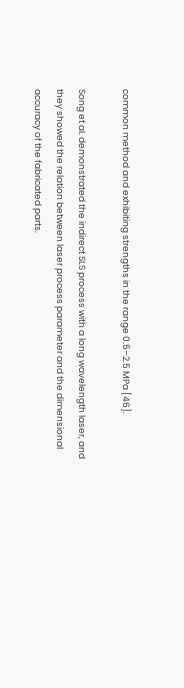common method and exhibiting strengths in the range 0.5–2.5 MPa [46].

Song et al. demonstrated the indirect SLS process with a long wavelength laser, and they showed the relation between laser process parameter and the dimensional accuracy of the fabricated parts.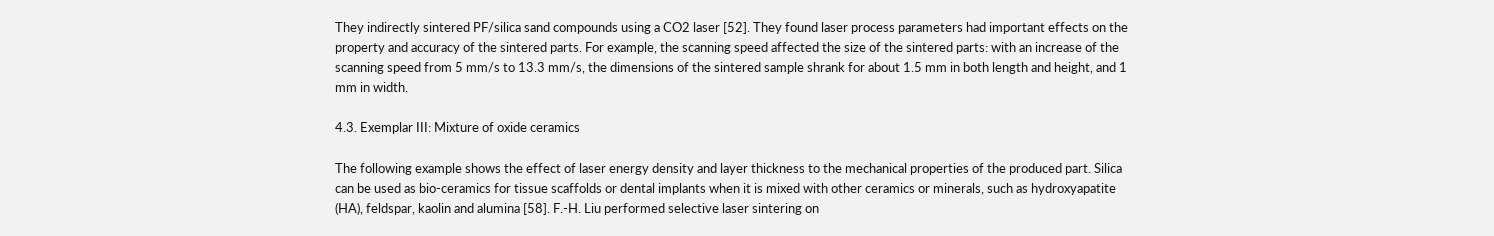They indirectly sintered PF/silica sand compounds using a CO2 laser [52]. They found laser process parameters had important effects on the property and accuracy of the sintered parts. For example, the scanning speed affected the size of the sintered parts: with an increase of the scanning speed from 5 mm/s to 13.3 mm/s, the dimensions of the sintered sample shrank for about 1.5 mm in both length and height, and 1 mm in width.

4.3. Exemplar III: Mixture of oxide ceramics

The following example shows the effect of laser energy density and layer thickness to the mechanical properties of the produced part. Silica can be used as bio-ceramics for tissue scaffolds or dental implants when it is mixed with other ceramics or minerals, such as hydroxyapatite (HA), feldspar, kaolin and alumina [58]. F.-H. Liu performed selective laser sintering on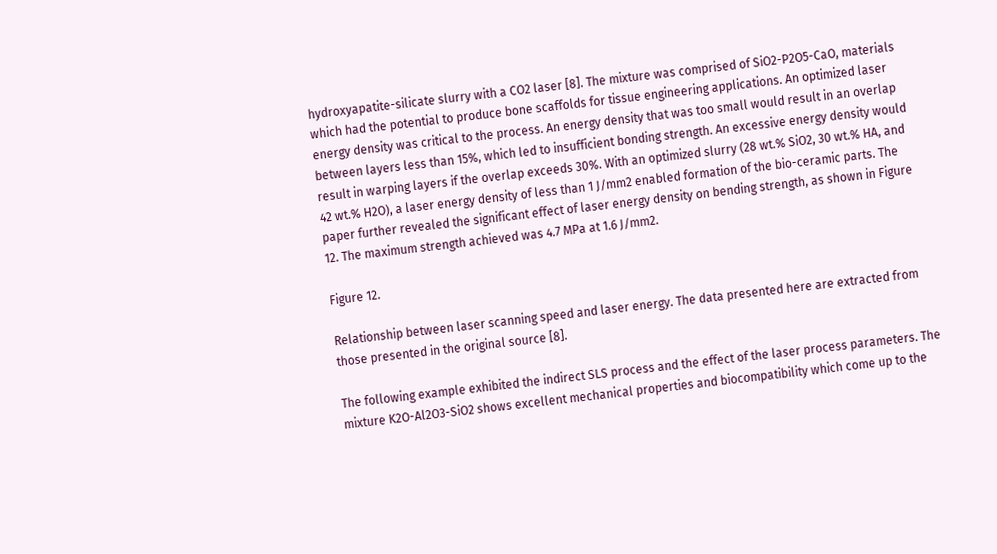hydroxyapatite-silicate slurry with a CO2 laser [8]. The mixture was comprised of SiO2-P2O5-CaO, materials which had the potential to produce bone scaffolds for tissue engineering applications. An optimized laser energy density was critical to the process. An energy density that was too small would result in an overlap between layers less than 15%, which led to insufficient bonding strength. An excessive energy density would result in warping layers if the overlap exceeds 30%. With an optimized slurry (28 wt.% SiO2, 30 wt.% HA, and 42 wt.% H2O), a laser energy density of less than 1 J/mm2 enabled formation of the bio-ceramic parts. The paper further revealed the significant effect of laser energy density on bending strength, as shown in Figure 12. The maximum strength achieved was 4.7 MPa at 1.6 J/mm2.

Figure 12.

Relationship between laser scanning speed and laser energy. The data presented here are extracted from those presented in the original source [8].

The following example exhibited the indirect SLS process and the effect of the laser process parameters. The mixture K2O-Al2O3-SiO2 shows excellent mechanical properties and biocompatibility which come up to the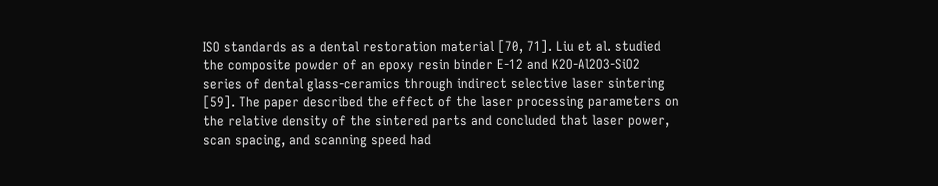ISO standards as a dental restoration material [70, 71]. Liu et al. studied the composite powder of an epoxy resin binder E-12 and K2O-Al2O3-SiO2 series of dental glass-ceramics through indirect selective laser sintering [59]. The paper described the effect of the laser processing parameters on the relative density of the sintered parts and concluded that laser power, scan spacing, and scanning speed had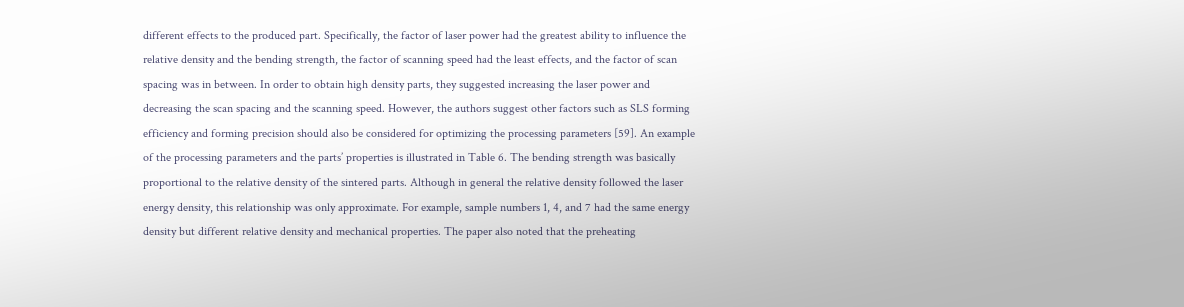different effects to the produced part. Specifically, the factor of laser power had the greatest ability to influence the relative density and the bending strength, the factor of scanning speed had the least effects, and the factor of scan spacing was in between. In order to obtain high density parts, they suggested increasing the laser power and decreasing the scan spacing and the scanning speed. However, the authors suggest other factors such as SLS forming efficiency and forming precision should also be considered for optimizing the processing parameters [59]. An example of the processing parameters and the parts’ properties is illustrated in Table 6. The bending strength was basically proportional to the relative density of the sintered parts. Although in general the relative density followed the laser energy density, this relationship was only approximate. For example, sample numbers 1, 4, and 7 had the same energy density but different relative density and mechanical properties. The paper also noted that the preheating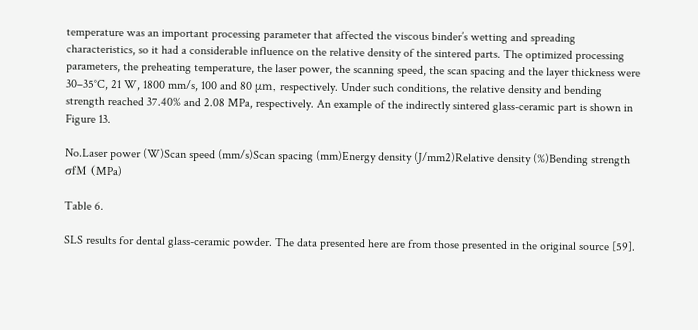temperature was an important processing parameter that affected the viscous binder’s wetting and spreading characteristics, so it had a considerable influence on the relative density of the sintered parts. The optimized processing parameters, the preheating temperature, the laser power, the scanning speed, the scan spacing and the layer thickness were 30–35°C, 21 W, 1800 mm/s, 100 and 80 μm, respectively. Under such conditions, the relative density and bending strength reached 37.40% and 2.08 MPa, respectively. An example of the indirectly sintered glass-ceramic part is shown in Figure 13.

No.Laser power (W)Scan speed (mm/s)Scan spacing (mm)Energy density (J/mm2)Relative density (%)Bending strength σfM (MPa)

Table 6.

SLS results for dental glass-ceramic powder. The data presented here are from those presented in the original source [59].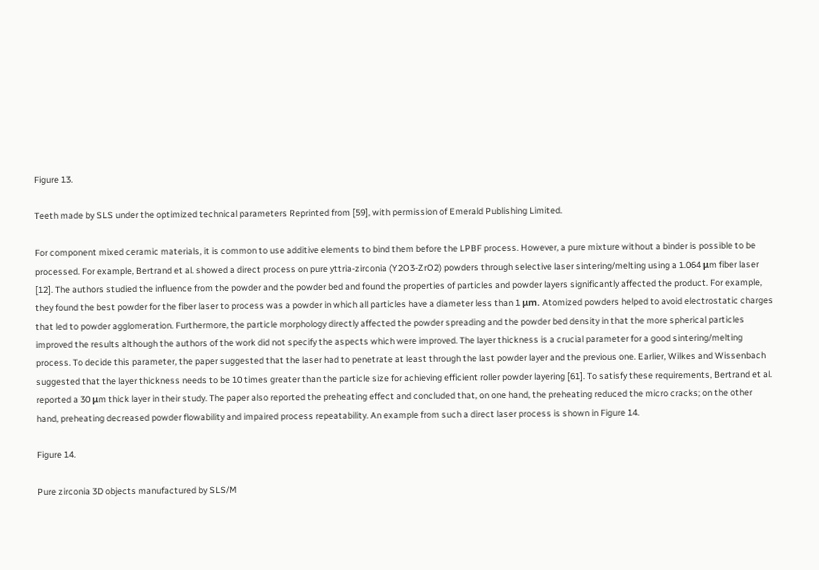Figure 13.

Teeth made by SLS under the optimized technical parameters Reprinted from [59], with permission of Emerald Publishing Limited.

For component mixed ceramic materials, it is common to use additive elements to bind them before the LPBF process. However, a pure mixture without a binder is possible to be processed. For example, Bertrand et al. showed a direct process on pure yttria-zirconia (Y2O3-ZrO2) powders through selective laser sintering/melting using a 1.064 μm fiber laser [12]. The authors studied the influence from the powder and the powder bed and found the properties of particles and powder layers significantly affected the product. For example, they found the best powder for the fiber laser to process was a powder in which all particles have a diameter less than 1 μm. Atomized powders helped to avoid electrostatic charges that led to powder agglomeration. Furthermore, the particle morphology directly affected the powder spreading and the powder bed density in that the more spherical particles improved the results although the authors of the work did not specify the aspects which were improved. The layer thickness is a crucial parameter for a good sintering/melting process. To decide this parameter, the paper suggested that the laser had to penetrate at least through the last powder layer and the previous one. Earlier, Wilkes and Wissenbach suggested that the layer thickness needs to be 10 times greater than the particle size for achieving efficient roller powder layering [61]. To satisfy these requirements, Bertrand et al. reported a 30 μm thick layer in their study. The paper also reported the preheating effect and concluded that, on one hand, the preheating reduced the micro cracks; on the other hand, preheating decreased powder flowability and impaired process repeatability. An example from such a direct laser process is shown in Figure 14.

Figure 14.

Pure zirconia 3D objects manufactured by SLS/M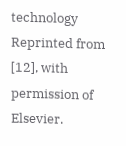technology Reprinted from [12], with permission of Elsevier.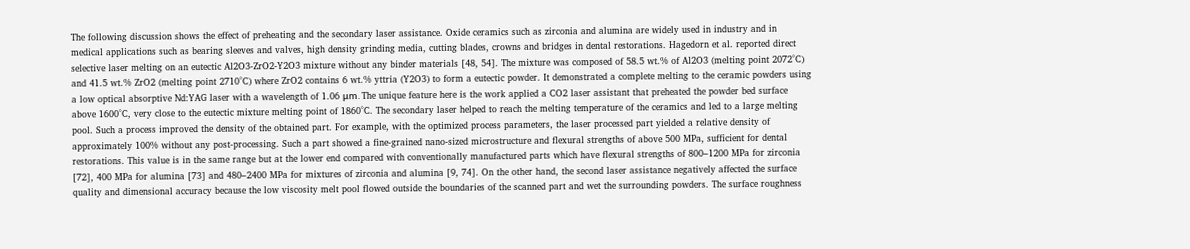The following discussion shows the effect of preheating and the secondary laser assistance. Oxide ceramics such as zirconia and alumina are widely used in industry and in medical applications such as bearing sleeves and valves, high density grinding media, cutting blades, crowns and bridges in dental restorations. Hagedorn et al. reported direct selective laser melting on an eutectic Al2O3-ZrO2-Y2O3 mixture without any binder materials [48, 54]. The mixture was composed of 58.5 wt.% of Al2O3 (melting point 2072°C) and 41.5 wt.% ZrO2 (melting point 2710°C) where ZrO2 contains 6 wt.% yttria (Y2O3) to form a eutectic powder. It demonstrated a complete melting to the ceramic powders using a low optical absorptive Nd:YAG laser with a wavelength of 1.06 μm. The unique feature here is the work applied a CO2 laser assistant that preheated the powder bed surface above 1600°C, very close to the eutectic mixture melting point of 1860°C. The secondary laser helped to reach the melting temperature of the ceramics and led to a large melting pool. Such a process improved the density of the obtained part. For example, with the optimized process parameters, the laser processed part yielded a relative density of approximately 100% without any post-processing. Such a part showed a fine-grained nano-sized microstructure and flexural strengths of above 500 MPa, sufficient for dental restorations. This value is in the same range but at the lower end compared with conventionally manufactured parts which have flexural strengths of 800–1200 MPa for zirconia [72], 400 MPa for alumina [73] and 480–2400 MPa for mixtures of zirconia and alumina [9, 74]. On the other hand, the second laser assistance negatively affected the surface quality and dimensional accuracy because the low viscosity melt pool flowed outside the boundaries of the scanned part and wet the surrounding powders. The surface roughness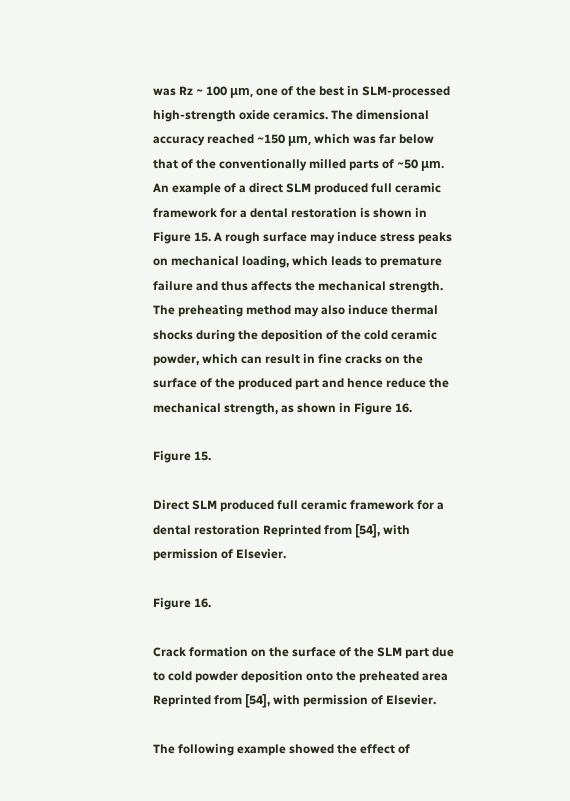was Rz ~ 100 μm, one of the best in SLM-processed high-strength oxide ceramics. The dimensional accuracy reached ~150 μm, which was far below that of the conventionally milled parts of ~50 μm. An example of a direct SLM produced full ceramic framework for a dental restoration is shown in Figure 15. A rough surface may induce stress peaks on mechanical loading, which leads to premature failure and thus affects the mechanical strength. The preheating method may also induce thermal shocks during the deposition of the cold ceramic powder, which can result in fine cracks on the surface of the produced part and hence reduce the mechanical strength, as shown in Figure 16.

Figure 15.

Direct SLM produced full ceramic framework for a dental restoration Reprinted from [54], with permission of Elsevier.

Figure 16.

Crack formation on the surface of the SLM part due to cold powder deposition onto the preheated area Reprinted from [54], with permission of Elsevier.

The following example showed the effect of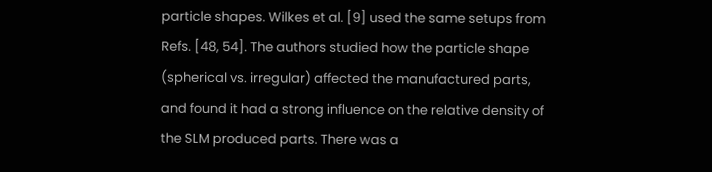particle shapes. Wilkes et al. [9] used the same setups from Refs. [48, 54]. The authors studied how the particle shape (spherical vs. irregular) affected the manufactured parts, and found it had a strong influence on the relative density of the SLM produced parts. There was a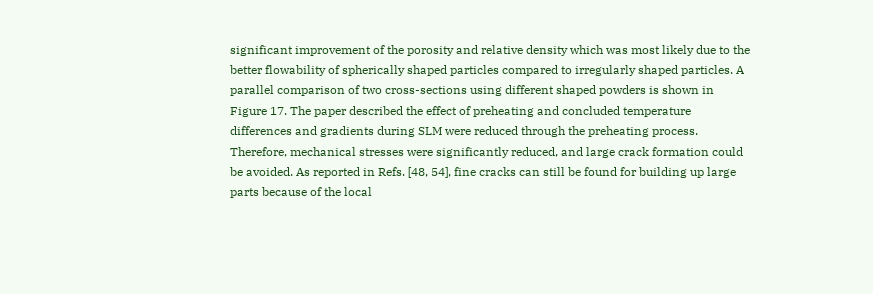significant improvement of the porosity and relative density which was most likely due to the better flowability of spherically shaped particles compared to irregularly shaped particles. A parallel comparison of two cross-sections using different shaped powders is shown in Figure 17. The paper described the effect of preheating and concluded temperature differences and gradients during SLM were reduced through the preheating process. Therefore, mechanical stresses were significantly reduced, and large crack formation could be avoided. As reported in Refs. [48, 54], fine cracks can still be found for building up large parts because of the local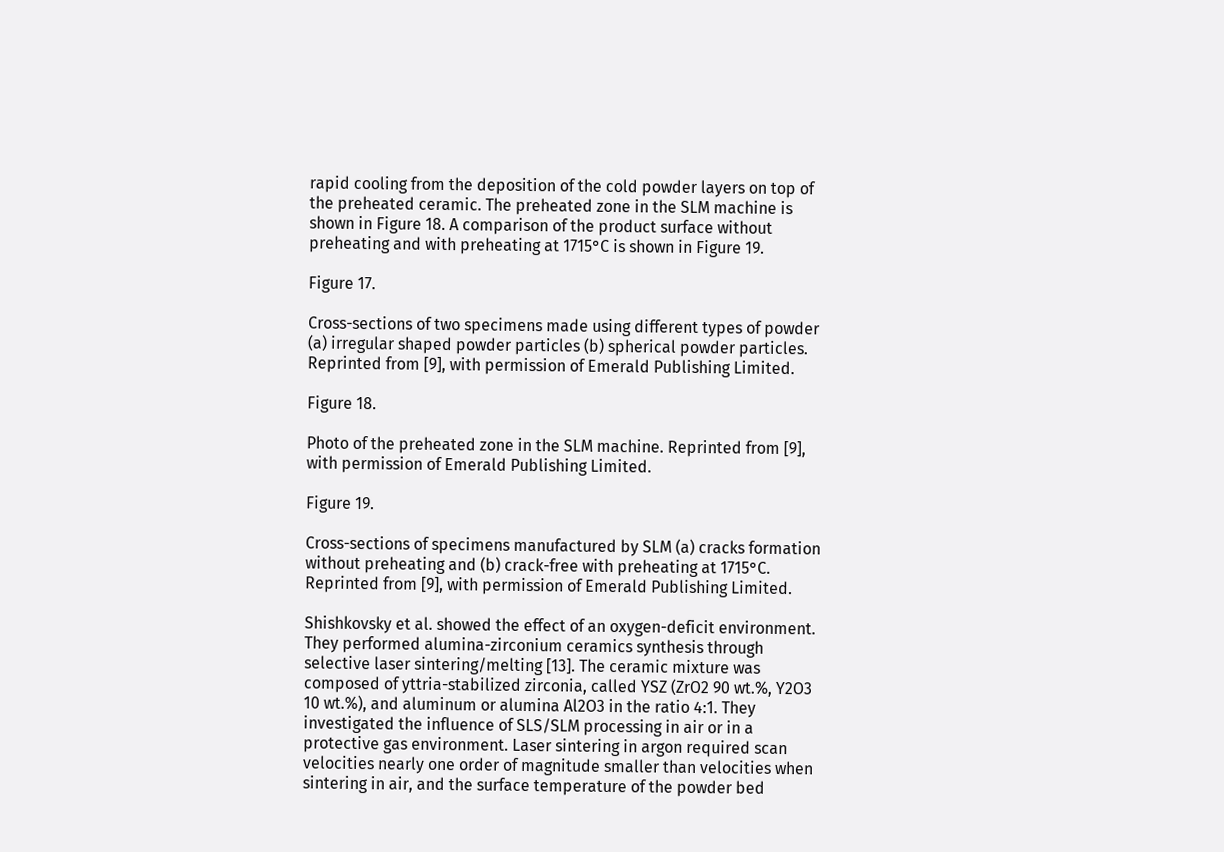rapid cooling from the deposition of the cold powder layers on top of the preheated ceramic. The preheated zone in the SLM machine is shown in Figure 18. A comparison of the product surface without preheating and with preheating at 1715°C is shown in Figure 19.

Figure 17.

Cross-sections of two specimens made using different types of powder (a) irregular shaped powder particles (b) spherical powder particles. Reprinted from [9], with permission of Emerald Publishing Limited.

Figure 18.

Photo of the preheated zone in the SLM machine. Reprinted from [9], with permission of Emerald Publishing Limited.

Figure 19.

Cross-sections of specimens manufactured by SLM (a) cracks formation without preheating and (b) crack-free with preheating at 1715°C. Reprinted from [9], with permission of Emerald Publishing Limited.

Shishkovsky et al. showed the effect of an oxygen-deficit environment. They performed alumina-zirconium ceramics synthesis through selective laser sintering/melting [13]. The ceramic mixture was composed of yttria-stabilized zirconia, called YSZ (ZrO2 90 wt.%, Y2O3 10 wt.%), and aluminum or alumina Al2O3 in the ratio 4:1. They investigated the influence of SLS/SLM processing in air or in a protective gas environment. Laser sintering in argon required scan velocities nearly one order of magnitude smaller than velocities when sintering in air, and the surface temperature of the powder bed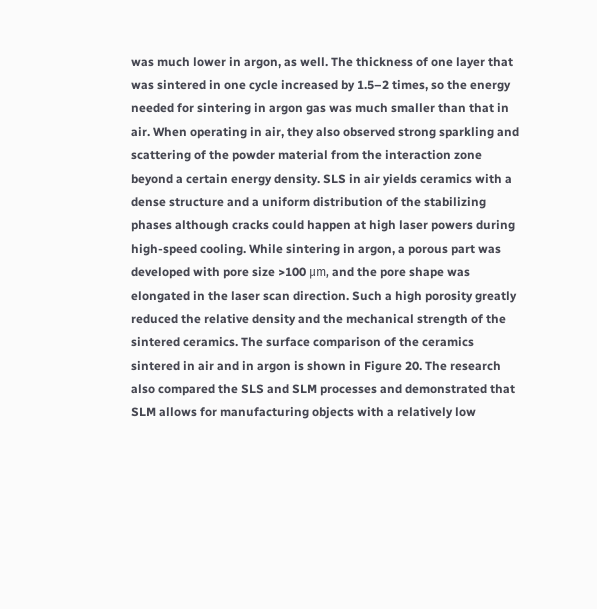was much lower in argon, as well. The thickness of one layer that was sintered in one cycle increased by 1.5–2 times, so the energy needed for sintering in argon gas was much smaller than that in air. When operating in air, they also observed strong sparkling and scattering of the powder material from the interaction zone beyond a certain energy density. SLS in air yields ceramics with a dense structure and a uniform distribution of the stabilizing phases although cracks could happen at high laser powers during high-speed cooling. While sintering in argon, a porous part was developed with pore size >100 μm, and the pore shape was elongated in the laser scan direction. Such a high porosity greatly reduced the relative density and the mechanical strength of the sintered ceramics. The surface comparison of the ceramics sintered in air and in argon is shown in Figure 20. The research also compared the SLS and SLM processes and demonstrated that SLM allows for manufacturing objects with a relatively low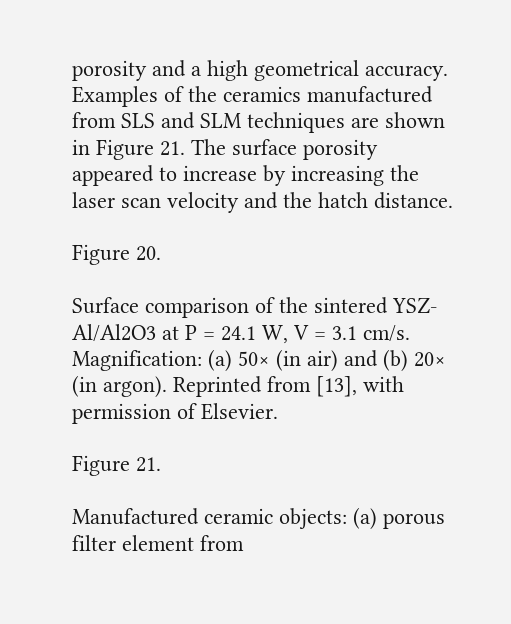porosity and a high geometrical accuracy. Examples of the ceramics manufactured from SLS and SLM techniques are shown in Figure 21. The surface porosity appeared to increase by increasing the laser scan velocity and the hatch distance.

Figure 20.

Surface comparison of the sintered YSZ-Al/Al2O3 at P = 24.1 W, V = 3.1 cm/s. Magnification: (a) 50× (in air) and (b) 20× (in argon). Reprinted from [13], with permission of Elsevier.

Figure 21.

Manufactured ceramic objects: (a) porous filter element from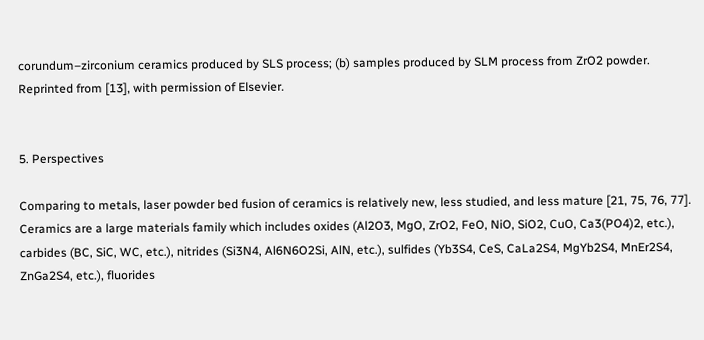corundum–zirconium ceramics produced by SLS process; (b) samples produced by SLM process from ZrO2 powder. Reprinted from [13], with permission of Elsevier.


5. Perspectives

Comparing to metals, laser powder bed fusion of ceramics is relatively new, less studied, and less mature [21, 75, 76, 77]. Ceramics are a large materials family which includes oxides (Al2O3, MgO, ZrO2, FeO, NiO, SiO2, CuO, Ca3(PO4)2, etc.), carbides (BC, SiC, WC, etc.), nitrides (Si3N4, Al6N6O2Si, AlN, etc.), sulfides (Yb3S4, CeS, CaLa2S4, MgYb2S4, MnEr2S4, ZnGa2S4, etc.), fluorides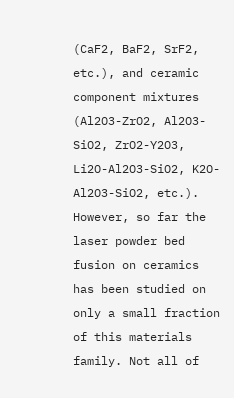(CaF2, BaF2, SrF2, etc.), and ceramic component mixtures (Al2O3-ZrO2, Al2O3-SiO2, ZrO2-Y2O3, Li2O-Al2O3-SiO2, K2O-Al2O3-SiO2, etc.). However, so far the laser powder bed fusion on ceramics has been studied on only a small fraction of this materials family. Not all of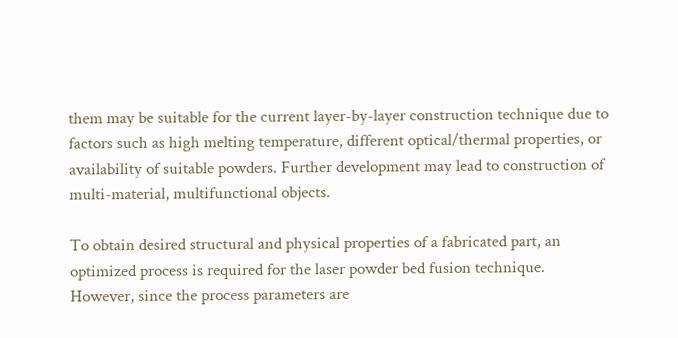them may be suitable for the current layer-by-layer construction technique due to factors such as high melting temperature, different optical/thermal properties, or availability of suitable powders. Further development may lead to construction of multi-material, multifunctional objects.

To obtain desired structural and physical properties of a fabricated part, an optimized process is required for the laser powder bed fusion technique. However, since the process parameters are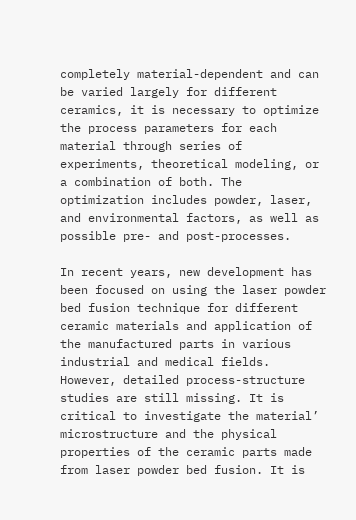completely material-dependent and can be varied largely for different ceramics, it is necessary to optimize the process parameters for each material through series of experiments, theoretical modeling, or a combination of both. The optimization includes powder, laser, and environmental factors, as well as possible pre- and post-processes.

In recent years, new development has been focused on using the laser powder bed fusion technique for different ceramic materials and application of the manufactured parts in various industrial and medical fields. However, detailed process-structure studies are still missing. It is critical to investigate the material’ microstructure and the physical properties of the ceramic parts made from laser powder bed fusion. It is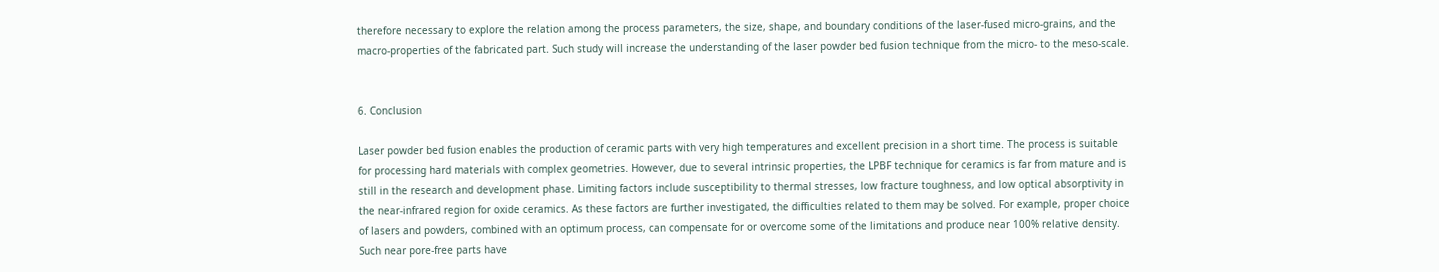therefore necessary to explore the relation among the process parameters, the size, shape, and boundary conditions of the laser-fused micro-grains, and the macro-properties of the fabricated part. Such study will increase the understanding of the laser powder bed fusion technique from the micro- to the meso-scale.


6. Conclusion

Laser powder bed fusion enables the production of ceramic parts with very high temperatures and excellent precision in a short time. The process is suitable for processing hard materials with complex geometries. However, due to several intrinsic properties, the LPBF technique for ceramics is far from mature and is still in the research and development phase. Limiting factors include susceptibility to thermal stresses, low fracture toughness, and low optical absorptivity in the near-infrared region for oxide ceramics. As these factors are further investigated, the difficulties related to them may be solved. For example, proper choice of lasers and powders, combined with an optimum process, can compensate for or overcome some of the limitations and produce near 100% relative density. Such near pore-free parts have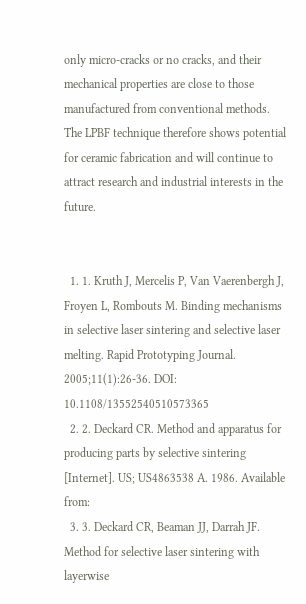only micro-cracks or no cracks, and their mechanical properties are close to those manufactured from conventional methods. The LPBF technique therefore shows potential for ceramic fabrication and will continue to attract research and industrial interests in the future.


  1. 1. Kruth J, Mercelis P, Van Vaerenbergh J, Froyen L, Rombouts M. Binding mechanisms in selective laser sintering and selective laser melting. Rapid Prototyping Journal. 2005;11(1):26-36. DOI: 10.1108/13552540510573365
  2. 2. Deckard CR. Method and apparatus for producing parts by selective sintering [Internet]. US; US4863538 A. 1986. Available from:
  3. 3. Deckard CR, Beaman JJ, Darrah JF. Method for selective laser sintering with layerwise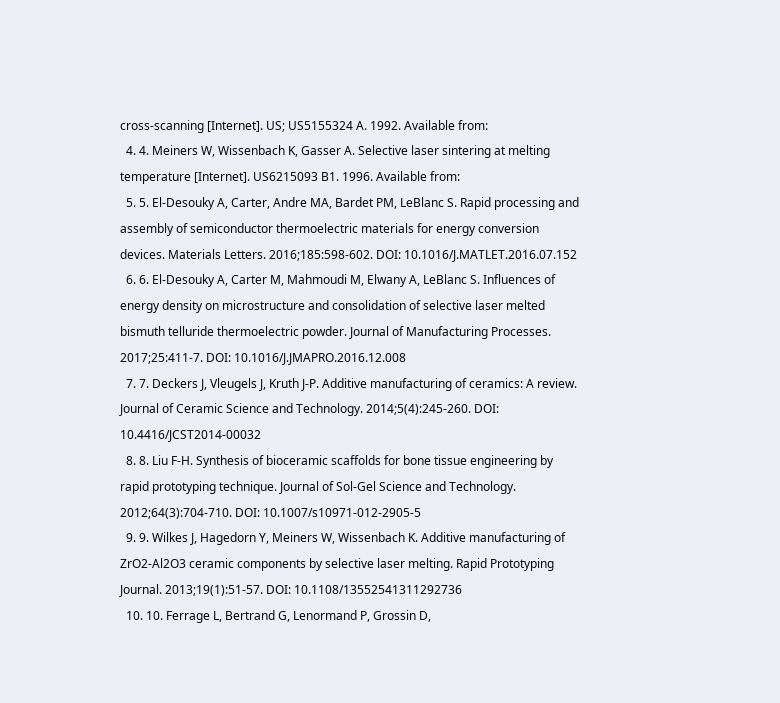cross-scanning [Internet]. US; US5155324 A. 1992. Available from:
  4. 4. Meiners W, Wissenbach K, Gasser A. Selective laser sintering at melting temperature [Internet]. US6215093 B1. 1996. Available from:
  5. 5. El-Desouky A, Carter, Andre MA, Bardet PM, LeBlanc S. Rapid processing and assembly of semiconductor thermoelectric materials for energy conversion devices. Materials Letters. 2016;185:598-602. DOI: 10.1016/J.MATLET.2016.07.152
  6. 6. El-Desouky A, Carter M, Mahmoudi M, Elwany A, LeBlanc S. Influences of energy density on microstructure and consolidation of selective laser melted bismuth telluride thermoelectric powder. Journal of Manufacturing Processes. 2017;25:411-7. DOI: 10.1016/J.JMAPRO.2016.12.008
  7. 7. Deckers J, Vleugels J, Kruth J-P. Additive manufacturing of ceramics: A review. Journal of Ceramic Science and Technology. 2014;5(4):245-260. DOI: 10.4416/JCST2014-00032
  8. 8. Liu F-H. Synthesis of bioceramic scaffolds for bone tissue engineering by rapid prototyping technique. Journal of Sol-Gel Science and Technology. 2012;64(3):704-710. DOI: 10.1007/s10971-012-2905-5
  9. 9. Wilkes J, Hagedorn Y, Meiners W, Wissenbach K. Additive manufacturing of ZrO2-Al2O3 ceramic components by selective laser melting. Rapid Prototyping Journal. 2013;19(1):51-57. DOI: 10.1108/13552541311292736
  10. 10. Ferrage L, Bertrand G, Lenormand P, Grossin D,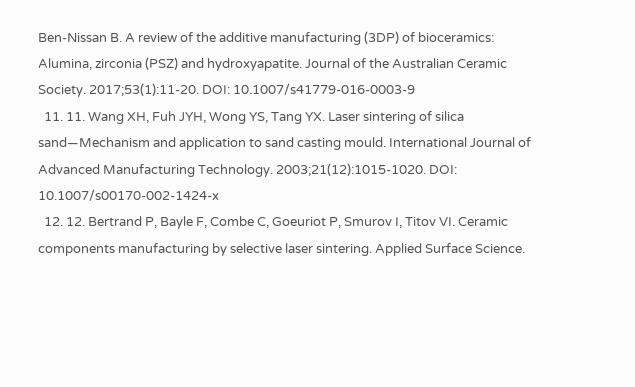Ben-Nissan B. A review of the additive manufacturing (3DP) of bioceramics: Alumina, zirconia (PSZ) and hydroxyapatite. Journal of the Australian Ceramic Society. 2017;53(1):11-20. DOI: 10.1007/s41779-016-0003-9
  11. 11. Wang XH, Fuh JYH, Wong YS, Tang YX. Laser sintering of silica sand—Mechanism and application to sand casting mould. International Journal of Advanced Manufacturing Technology. 2003;21(12):1015-1020. DOI: 10.1007/s00170-002-1424-x
  12. 12. Bertrand P, Bayle F, Combe C, Goeuriot P, Smurov I, Titov VI. Ceramic components manufacturing by selective laser sintering. Applied Surface Science.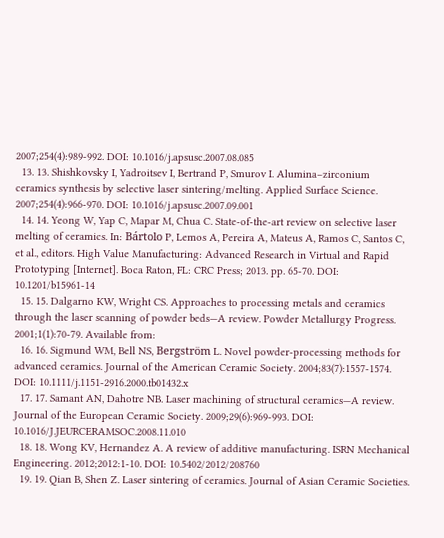2007;254(4):989-992. DOI: 10.1016/j.apsusc.2007.08.085
  13. 13. Shishkovsky I, Yadroitsev I, Bertrand P, Smurov I. Alumina–zirconium ceramics synthesis by selective laser sintering/melting. Applied Surface Science. 2007;254(4):966-970. DOI: 10.1016/j.apsusc.2007.09.001
  14. 14. Yeong W, Yap C, Mapar M, Chua C. State-of-the-art review on selective laser melting of ceramics. In: Bártolo P, Lemos A, Pereira A, Mateus A, Ramos C, Santos C, et al., editors. High Value Manufacturing: Advanced Research in Virtual and Rapid Prototyping [Internet]. Boca Raton, FL: CRC Press; 2013. pp. 65-70. DOI: 10.1201/b15961-14
  15. 15. Dalgarno KW, Wright CS. Approaches to processing metals and ceramics through the laser scanning of powder beds—A review. Powder Metallurgy Progress. 2001;1(1):70-79. Available from:
  16. 16. Sigmund WM, Bell NS, Bergström L. Novel powder-processing methods for advanced ceramics. Journal of the American Ceramic Society. 2004;83(7):1557-1574. DOI: 10.1111/j.1151-2916.2000.tb01432.x
  17. 17. Samant AN, Dahotre NB. Laser machining of structural ceramics—A review. Journal of the European Ceramic Society. 2009;29(6):969-993. DOI: 10.1016/J.JEURCERAMSOC.2008.11.010
  18. 18. Wong KV, Hernandez A. A review of additive manufacturing. ISRN Mechanical Engineering. 2012;2012:1-10. DOI: 10.5402/2012/208760
  19. 19. Qian B, Shen Z. Laser sintering of ceramics. Journal of Asian Ceramic Societies.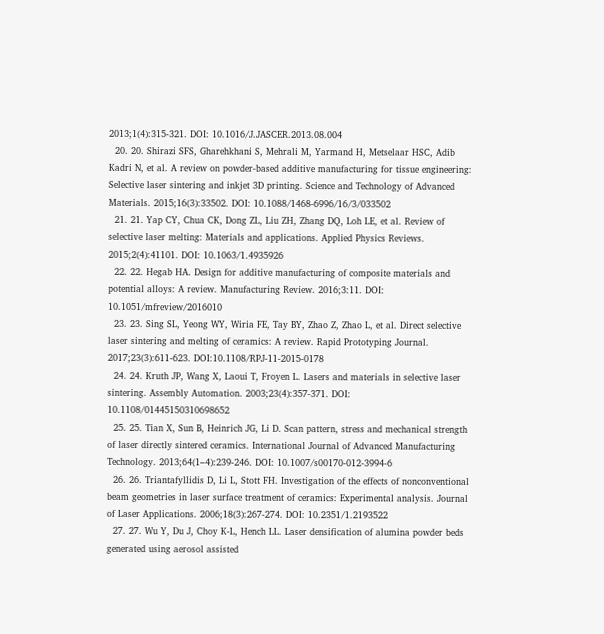2013;1(4):315-321. DOI: 10.1016/J.JASCER.2013.08.004
  20. 20. Shirazi SFS, Gharehkhani S, Mehrali M, Yarmand H, Metselaar HSC, Adib Kadri N, et al. A review on powder-based additive manufacturing for tissue engineering: Selective laser sintering and inkjet 3D printing. Science and Technology of Advanced Materials. 2015;16(3):33502. DOI: 10.1088/1468-6996/16/3/033502
  21. 21. Yap CY, Chua CK, Dong ZL, Liu ZH, Zhang DQ, Loh LE, et al. Review of selective laser melting: Materials and applications. Applied Physics Reviews. 2015;2(4):41101. DOI: 10.1063/1.4935926
  22. 22. Hegab HA. Design for additive manufacturing of composite materials and potential alloys: A review. Manufacturing Review. 2016;3:11. DOI: 10.1051/mfreview/2016010
  23. 23. Sing SL, Yeong WY, Wiria FE, Tay BY, Zhao Z, Zhao L, et al. Direct selective laser sintering and melting of ceramics: A review. Rapid Prototyping Journal. 2017;23(3):611-623. DOI:10.1108/RPJ-11-2015-0178
  24. 24. Kruth JP, Wang X, Laoui T, Froyen L. Lasers and materials in selective laser sintering. Assembly Automation. 2003;23(4):357-371. DOI: 10.1108/01445150310698652
  25. 25. Tian X, Sun B, Heinrich JG, Li D. Scan pattern, stress and mechanical strength of laser directly sintered ceramics. International Journal of Advanced Manufacturing Technology. 2013;64(1–4):239-246. DOI: 10.1007/s00170-012-3994-6
  26. 26. Triantafyllidis D, Li L, Stott FH. Investigation of the effects of nonconventional beam geometries in laser surface treatment of ceramics: Experimental analysis. Journal of Laser Applications. 2006;18(3):267-274. DOI: 10.2351/1.2193522
  27. 27. Wu Y, Du J, Choy K-L, Hench LL. Laser densification of alumina powder beds generated using aerosol assisted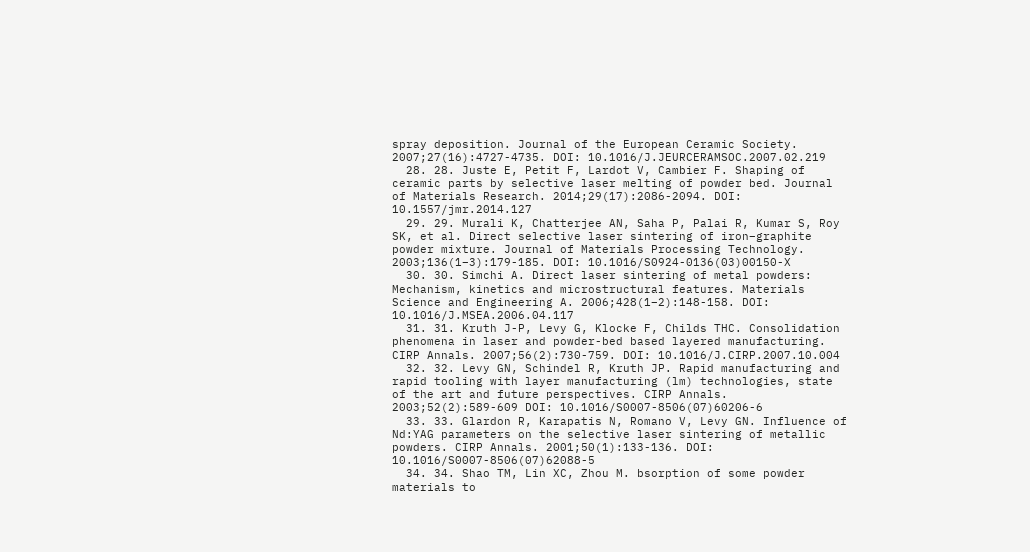spray deposition. Journal of the European Ceramic Society. 2007;27(16):4727-4735. DOI: 10.1016/J.JEURCERAMSOC.2007.02.219
  28. 28. Juste E, Petit F, Lardot V, Cambier F. Shaping of ceramic parts by selective laser melting of powder bed. Journal of Materials Research. 2014;29(17):2086-2094. DOI: 10.1557/jmr.2014.127
  29. 29. Murali K, Chatterjee AN, Saha P, Palai R, Kumar S, Roy SK, et al. Direct selective laser sintering of iron–graphite powder mixture. Journal of Materials Processing Technology. 2003;136(1–3):179-185. DOI: 10.1016/S0924-0136(03)00150-X
  30. 30. Simchi A. Direct laser sintering of metal powders: Mechanism, kinetics and microstructural features. Materials Science and Engineering A. 2006;428(1–2):148-158. DOI: 10.1016/J.MSEA.2006.04.117
  31. 31. Kruth J-P, Levy G, Klocke F, Childs THC. Consolidation phenomena in laser and powder-bed based layered manufacturing. CIRP Annals. 2007;56(2):730-759. DOI: 10.1016/J.CIRP.2007.10.004
  32. 32. Levy GN, Schindel R, Kruth JP. Rapid manufacturing and rapid tooling with layer manufacturing (lm) technologies, state of the art and future perspectives. CIRP Annals. 2003;52(2):589-609 DOI: 10.1016/S0007-8506(07)60206-6
  33. 33. Glardon R, Karapatis N, Romano V, Levy GN. Influence of Nd:YAG parameters on the selective laser sintering of metallic powders. CIRP Annals. 2001;50(1):133-136. DOI: 10.1016/S0007-8506(07)62088-5
  34. 34. Shao TM, Lin XC, Zhou M. bsorption of some powder materials to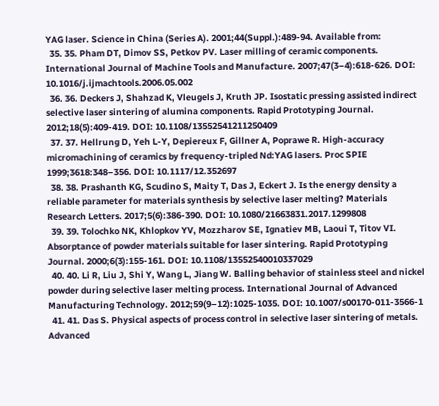YAG laser. Science in China (Series A). 2001;44(Suppl.):489-94. Available from:
  35. 35. Pham DT, Dimov SS, Petkov PV. Laser milling of ceramic components. International Journal of Machine Tools and Manufacture. 2007;47(3–4):618-626. DOI: 10.1016/j.ijmachtools.2006.05.002
  36. 36. Deckers J, Shahzad K, Vleugels J, Kruth JP. Isostatic pressing assisted indirect selective laser sintering of alumina components. Rapid Prototyping Journal. 2012;18(5):409-419. DOI: 10.1108/13552541211250409
  37. 37. Hellrung D, Yeh L-Y, Depiereux F, Gillner A, Poprawe R. High-accuracy micromachining of ceramics by frequency-tripled Nd:YAG lasers. Proc SPIE 1999;3618:348–356. DOI: 10.1117/12.352697
  38. 38. Prashanth KG, Scudino S, Maity T, Das J, Eckert J. Is the energy density a reliable parameter for materials synthesis by selective laser melting? Materials Research Letters. 2017;5(6):386-390. DOI: 10.1080/21663831.2017.1299808
  39. 39. Tolochko NK, Khlopkov YV, Mozzharov SE, Ignatiev MB, Laoui T, Titov VI. Absorptance of powder materials suitable for laser sintering. Rapid Prototyping Journal. 2000;6(3):155-161. DOI: 10.1108/13552540010337029
  40. 40. Li R, Liu J, Shi Y, Wang L, Jiang W. Balling behavior of stainless steel and nickel powder during selective laser melting process. International Journal of Advanced Manufacturing Technology. 2012;59(9–12):1025-1035. DOI: 10.1007/s00170-011-3566-1
  41. 41. Das S. Physical aspects of process control in selective laser sintering of metals. Advanced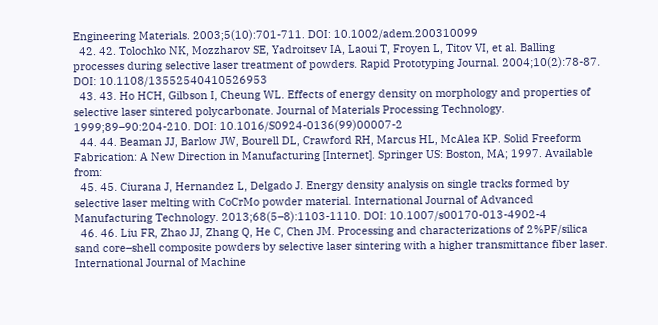Engineering Materials. 2003;5(10):701-711. DOI: 10.1002/adem.200310099
  42. 42. Tolochko NK, Mozzharov SE, Yadroitsev IA, Laoui T, Froyen L, Titov VI, et al. Balling processes during selective laser treatment of powders. Rapid Prototyping Journal. 2004;10(2):78-87. DOI: 10.1108/13552540410526953
  43. 43. Ho HCH, Gilbson I, Cheung WL. Effects of energy density on morphology and properties of selective laser sintered polycarbonate. Journal of Materials Processing Technology. 1999;89–90:204-210. DOI: 10.1016/S0924-0136(99)00007-2
  44. 44. Beaman JJ, Barlow JW, Bourell DL, Crawford RH, Marcus HL, McAlea KP. Solid Freeform Fabrication: A New Direction in Manufacturing [Internet]. Springer US: Boston, MA; 1997. Available from:
  45. 45. Ciurana J, Hernandez L, Delgado J. Energy density analysis on single tracks formed by selective laser melting with CoCrMo powder material. International Journal of Advanced Manufacturing Technology. 2013;68(5–8):1103-1110. DOI: 10.1007/s00170-013-4902-4
  46. 46. Liu FR, Zhao JJ, Zhang Q, He C, Chen JM. Processing and characterizations of 2%PF/silica sand core–shell composite powders by selective laser sintering with a higher transmittance fiber laser. International Journal of Machine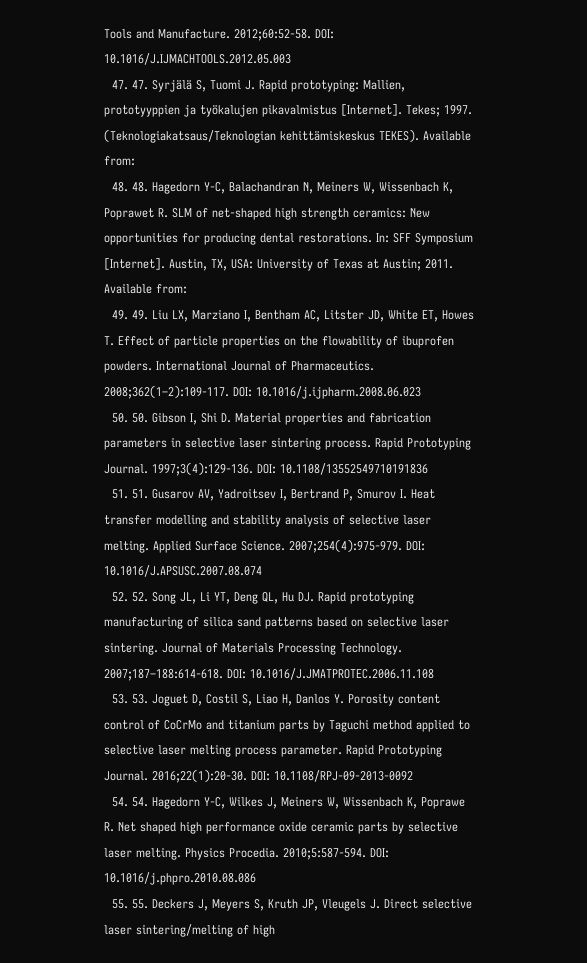Tools and Manufacture. 2012;60:52-58. DOI: 10.1016/J.IJMACHTOOLS.2012.05.003
  47. 47. Syrjälä S, Tuomi J. Rapid prototyping: Mallien, prototyyppien ja työkalujen pikavalmistus [Internet]. Tekes; 1997. (Teknologiakatsaus/Teknologian kehittämiskeskus TEKES). Available from:
  48. 48. Hagedorn Y-C, Balachandran N, Meiners W, Wissenbach K, Poprawet R. SLM of net-shaped high strength ceramics: New opportunities for producing dental restorations. In: SFF Symposium [Internet]. Austin, TX, USA: University of Texas at Austin; 2011. Available from:
  49. 49. Liu LX, Marziano I, Bentham AC, Litster JD, White ET, Howes T. Effect of particle properties on the flowability of ibuprofen powders. International Journal of Pharmaceutics. 2008;362(1–2):109-117. DOI: 10.1016/j.ijpharm.2008.06.023
  50. 50. Gibson I, Shi D. Material properties and fabrication parameters in selective laser sintering process. Rapid Prototyping Journal. 1997;3(4):129-136. DOI: 10.1108/13552549710191836
  51. 51. Gusarov AV, Yadroitsev I, Bertrand P, Smurov I. Heat transfer modelling and stability analysis of selective laser melting. Applied Surface Science. 2007;254(4):975-979. DOI: 10.1016/J.APSUSC.2007.08.074
  52. 52. Song JL, Li YT, Deng QL, Hu DJ. Rapid prototyping manufacturing of silica sand patterns based on selective laser sintering. Journal of Materials Processing Technology. 2007;187–188:614-618. DOI: 10.1016/J.JMATPROTEC.2006.11.108
  53. 53. Joguet D, Costil S, Liao H, Danlos Y. Porosity content control of CoCrMo and titanium parts by Taguchi method applied to selective laser melting process parameter. Rapid Prototyping Journal. 2016;22(1):20-30. DOI: 10.1108/RPJ-09-2013-0092
  54. 54. Hagedorn Y-C, Wilkes J, Meiners W, Wissenbach K, Poprawe R. Net shaped high performance oxide ceramic parts by selective laser melting. Physics Procedia. 2010;5:587-594. DOI: 10.1016/j.phpro.2010.08.086
  55. 55. Deckers J, Meyers S, Kruth JP, Vleugels J. Direct selective laser sintering/melting of high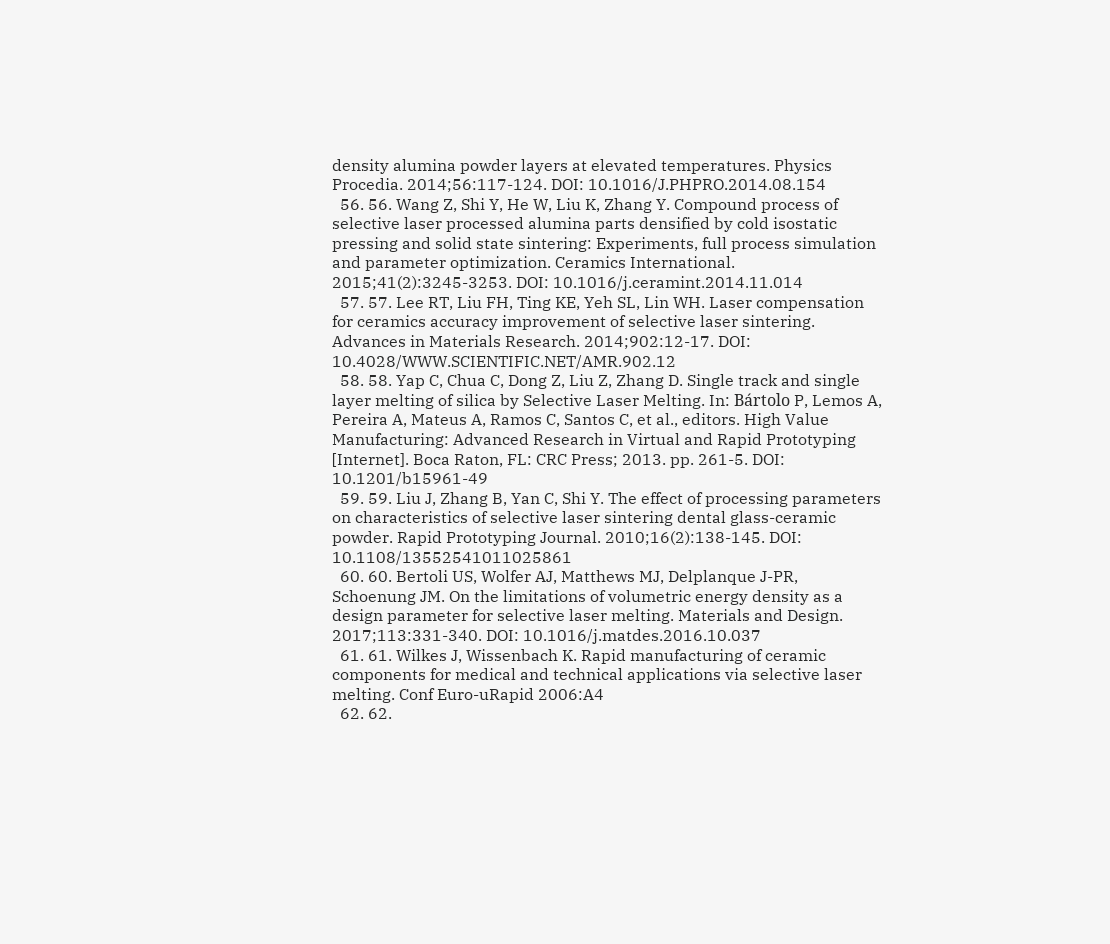density alumina powder layers at elevated temperatures. Physics Procedia. 2014;56:117-124. DOI: 10.1016/J.PHPRO.2014.08.154
  56. 56. Wang Z, Shi Y, He W, Liu K, Zhang Y. Compound process of selective laser processed alumina parts densified by cold isostatic pressing and solid state sintering: Experiments, full process simulation and parameter optimization. Ceramics International. 2015;41(2):3245-3253. DOI: 10.1016/j.ceramint.2014.11.014
  57. 57. Lee RT, Liu FH, Ting KE, Yeh SL, Lin WH. Laser compensation for ceramics accuracy improvement of selective laser sintering. Advances in Materials Research. 2014;902:12-17. DOI: 10.4028/WWW.SCIENTIFIC.NET/AMR.902.12
  58. 58. Yap C, Chua C, Dong Z, Liu Z, Zhang D. Single track and single layer melting of silica by Selective Laser Melting. In: Bártolo P, Lemos A, Pereira A, Mateus A, Ramos C, Santos C, et al., editors. High Value Manufacturing: Advanced Research in Virtual and Rapid Prototyping [Internet]. Boca Raton, FL: CRC Press; 2013. pp. 261-5. DOI: 10.1201/b15961-49
  59. 59. Liu J, Zhang B, Yan C, Shi Y. The effect of processing parameters on characteristics of selective laser sintering dental glass-ceramic powder. Rapid Prototyping Journal. 2010;16(2):138-145. DOI: 10.1108/13552541011025861
  60. 60. Bertoli US, Wolfer AJ, Matthews MJ, Delplanque J-PR, Schoenung JM. On the limitations of volumetric energy density as a design parameter for selective laser melting. Materials and Design. 2017;113:331-340. DOI: 10.1016/j.matdes.2016.10.037
  61. 61. Wilkes J, Wissenbach K. Rapid manufacturing of ceramic components for medical and technical applications via selective laser melting. Conf Euro-uRapid 2006:A4
  62. 62.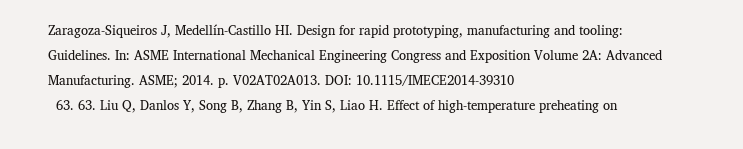Zaragoza-Siqueiros J, Medellín-Castillo HI. Design for rapid prototyping, manufacturing and tooling: Guidelines. In: ASME International Mechanical Engineering Congress and Exposition Volume 2A: Advanced Manufacturing. ASME; 2014. p. V02AT02A013. DOI: 10.1115/IMECE2014-39310
  63. 63. Liu Q, Danlos Y, Song B, Zhang B, Yin S, Liao H. Effect of high-temperature preheating on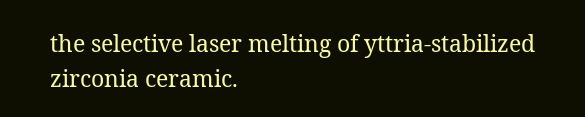the selective laser melting of yttria-stabilized zirconia ceramic.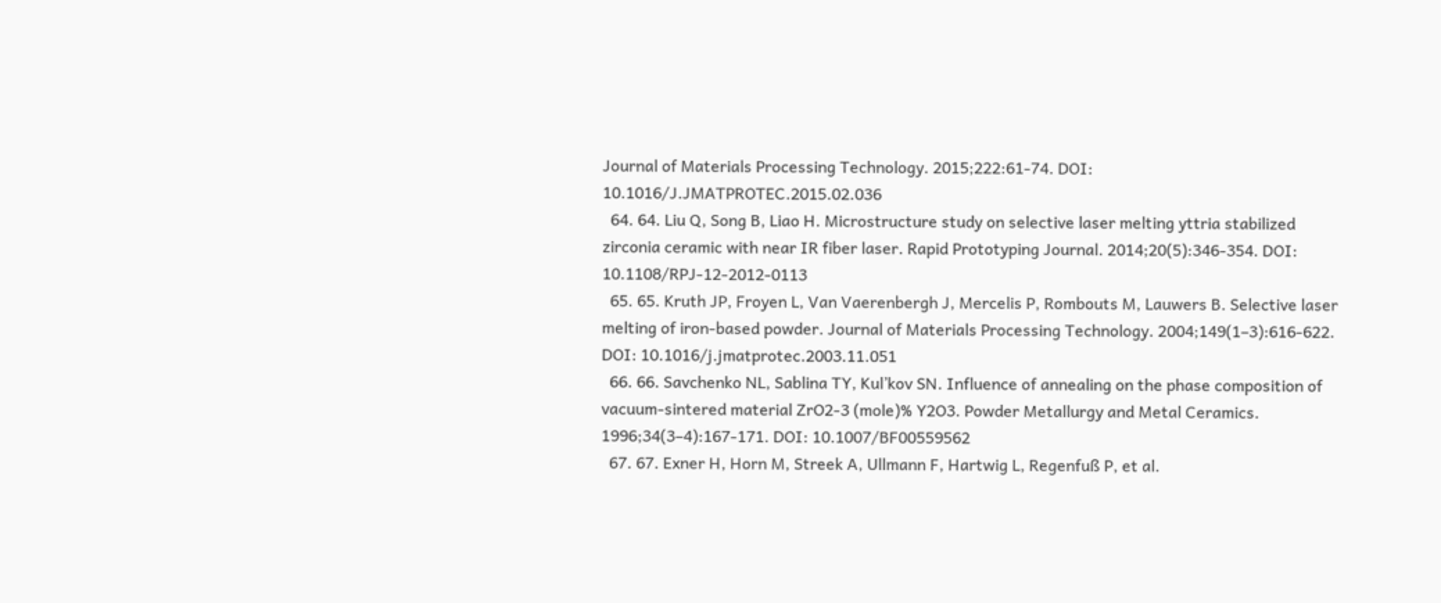Journal of Materials Processing Technology. 2015;222:61-74. DOI: 10.1016/J.JMATPROTEC.2015.02.036
  64. 64. Liu Q, Song B, Liao H. Microstructure study on selective laser melting yttria stabilized zirconia ceramic with near IR fiber laser. Rapid Prototyping Journal. 2014;20(5):346-354. DOI: 10.1108/RPJ-12-2012-0113
  65. 65. Kruth JP, Froyen L, Van Vaerenbergh J, Mercelis P, Rombouts M, Lauwers B. Selective laser melting of iron-based powder. Journal of Materials Processing Technology. 2004;149(1–3):616-622. DOI: 10.1016/j.jmatprotec.2003.11.051
  66. 66. Savchenko NL, Sablina TY, Kul’kov SN. Influence of annealing on the phase composition of vacuum-sintered material ZrO2-3 (mole)% Y2O3. Powder Metallurgy and Metal Ceramics. 1996;34(3–4):167-171. DOI: 10.1007/BF00559562
  67. 67. Exner H, Horn M, Streek A, Ullmann F, Hartwig L, Regenfuß P, et al.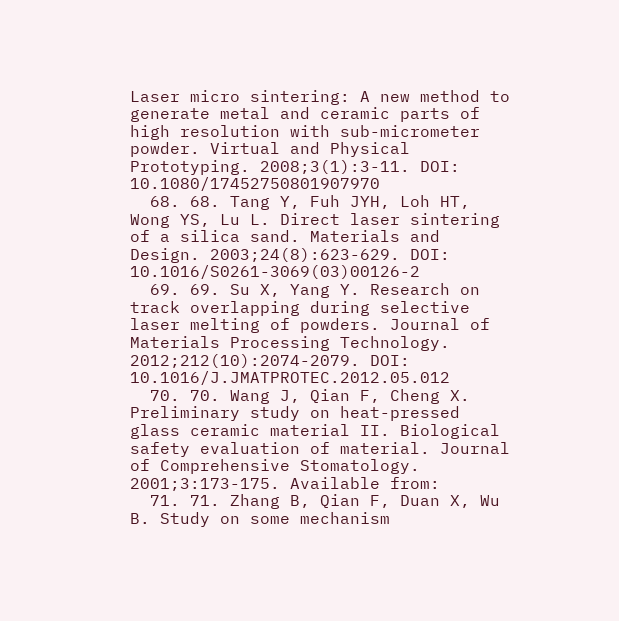Laser micro sintering: A new method to generate metal and ceramic parts of high resolution with sub-micrometer powder. Virtual and Physical Prototyping. 2008;3(1):3-11. DOI: 10.1080/17452750801907970
  68. 68. Tang Y, Fuh JYH, Loh HT, Wong YS, Lu L. Direct laser sintering of a silica sand. Materials and Design. 2003;24(8):623-629. DOI: 10.1016/S0261-3069(03)00126-2
  69. 69. Su X, Yang Y. Research on track overlapping during selective laser melting of powders. Journal of Materials Processing Technology. 2012;212(10):2074-2079. DOI: 10.1016/J.JMATPROTEC.2012.05.012
  70. 70. Wang J, Qian F, Cheng X. Preliminary study on heat-pressed glass ceramic material II. Biological safety evaluation of material. Journal of Comprehensive Stomatology. 2001;3:173-175. Available from:
  71. 71. Zhang B, Qian F, Duan X, Wu B. Study on some mechanism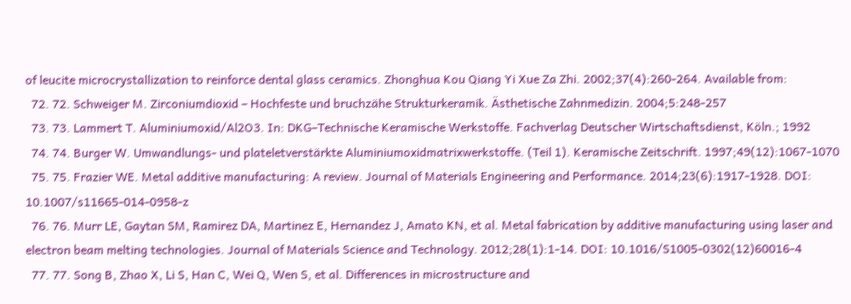of leucite microcrystallization to reinforce dental glass ceramics. Zhonghua Kou Qiang Yi Xue Za Zhi. 2002;37(4):260-264. Available from:
  72. 72. Schweiger M. Zirconiumdioxid – Hochfeste und bruchzähe Strukturkeramik. Ästhetische Zahnmedizin. 2004;5:248-257
  73. 73. Lammert T. Aluminiumoxid/Al2O3. In: DKG–Technische Keramische Werkstoffe. Fachverlag Deutscher Wirtschaftsdienst, Köln.; 1992
  74. 74. Burger W. Umwandlungs- und plateletverstärkte Aluminiumoxidmatrixwerkstoffe. (Teil 1). Keramische Zeitschrift. 1997;49(12):1067-1070
  75. 75. Frazier WE. Metal additive manufacturing: A review. Journal of Materials Engineering and Performance. 2014;23(6):1917-1928. DOI: 10.1007/s11665-014-0958-z
  76. 76. Murr LE, Gaytan SM, Ramirez DA, Martinez E, Hernandez J, Amato KN, et al. Metal fabrication by additive manufacturing using laser and electron beam melting technologies. Journal of Materials Science and Technology. 2012;28(1):1-14. DOI: 10.1016/S1005-0302(12)60016-4
  77. 77. Song B, Zhao X, Li S, Han C, Wei Q, Wen S, et al. Differences in microstructure and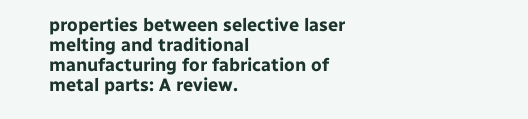properties between selective laser melting and traditional manufacturing for fabrication of metal parts: A review.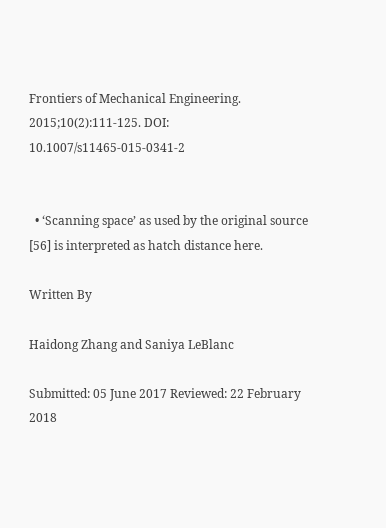Frontiers of Mechanical Engineering. 2015;10(2):111-125. DOI: 10.1007/s11465-015-0341-2


  • ‘Scanning space’ as used by the original source [56] is interpreted as hatch distance here.

Written By

Haidong Zhang and Saniya LeBlanc

Submitted: 05 June 2017 Reviewed: 22 February 2018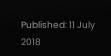Published: 11 July 2018